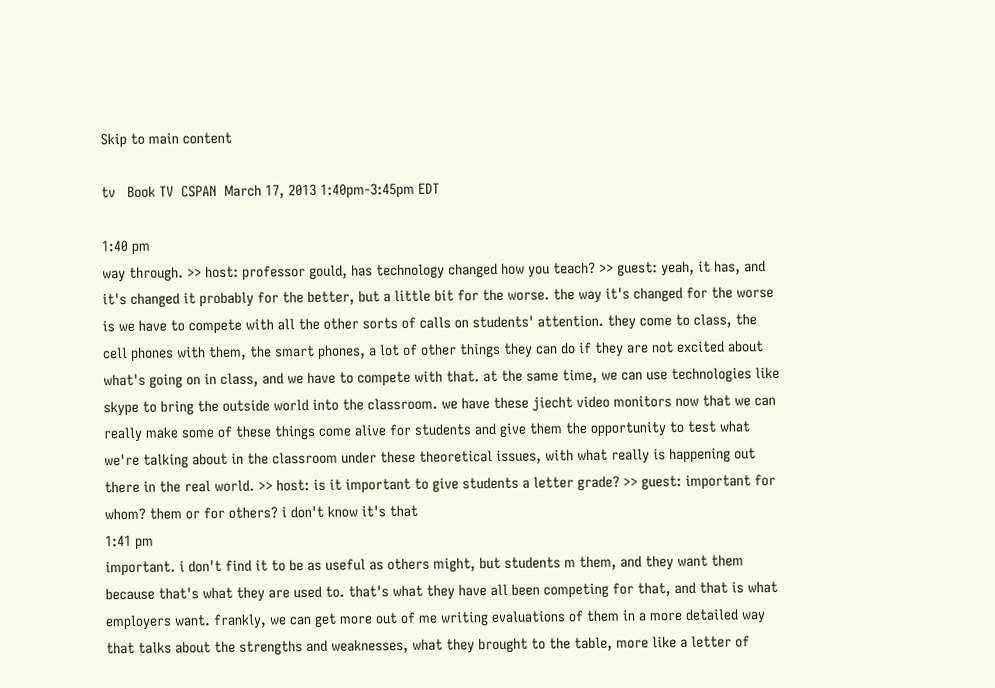Skip to main content

tv   Book TV  CSPAN  March 17, 2013 1:40pm-3:45pm EDT

1:40 pm
way through. >> host: professor gould, has technology changed how you teach? >> guest: yeah, it has, and it's changed it probably for the better, but a little bit for the worse. the way it's changed for the worse is we have to compete with all the other sorts of calls on students' attention. they come to class, the cell phones with them, the smart phones, a lot of other things they can do if they are not excited about what's going on in class, and we have to compete with that. at the same time, we can use technologies like skype to bring the outside world into the classroom. we have these jiecht video monitors now that we can really make some of these things come alive for students and give them the opportunity to test what we're talking about in the classroom under these theoretical issues, with what really is happening out there in the real world. >> host: is it important to give students a letter grade? >> guest: important for whom? them or for others? i don't know it's that
1:41 pm
important. i don't find it to be as useful as others might, but students m them, and they want them because that's what they are used to. that's what they have all been competing for that, and that is what employers want. frankly, we can get more out of me writing evaluations of them in a more detailed way that talks about the strengths and weaknesses, what they brought to the table, more like a letter of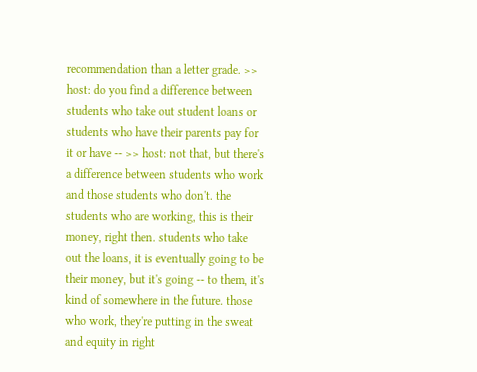recommendation than a letter grade. >> host: do you find a difference between students who take out student loans or students who have their parents pay for it or have -- >> host: not that, but there's a difference between students who work and those students who don't. the students who are working, this is their money, right then. students who take out the loans, it is eventually going to be their money, but it's going -- to them, it's kind of somewhere in the future. those who work, they're putting in the sweat and equity in right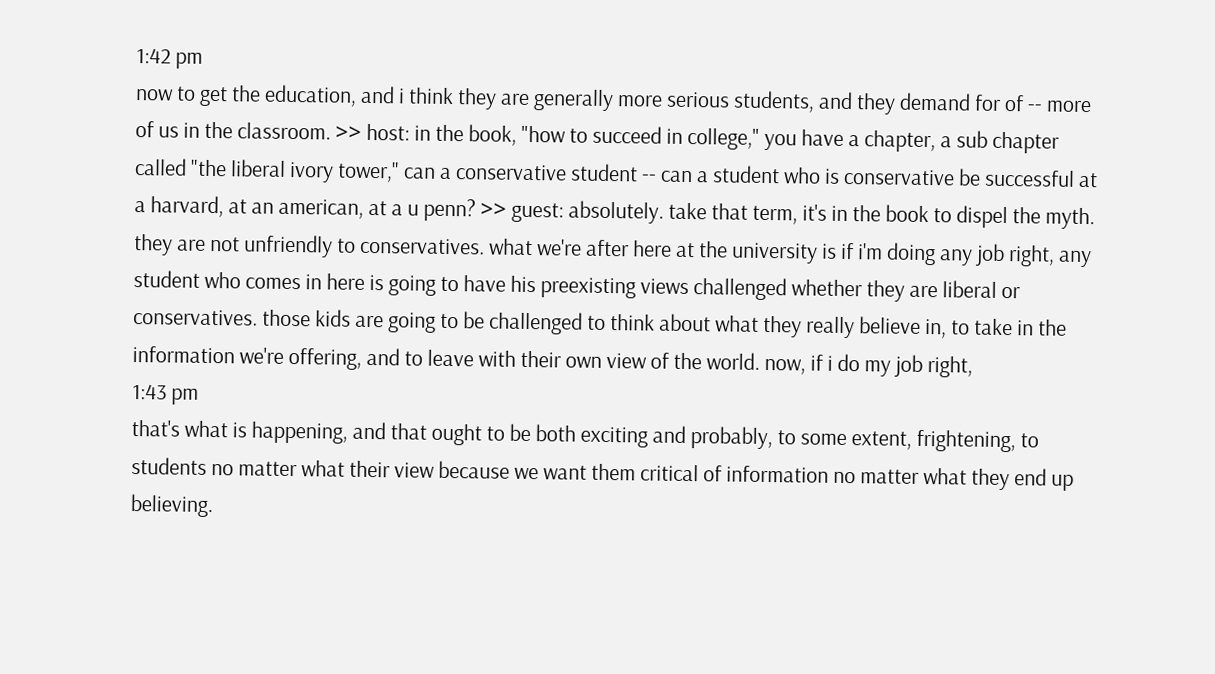1:42 pm
now to get the education, and i think they are generally more serious students, and they demand for of -- more of us in the classroom. >> host: in the book, "how to succeed in college," you have a chapter, a sub chapter called "the liberal ivory tower," can a conservative student -- can a student who is conservative be successful at a harvard, at an american, at a u penn? >> guest: absolutely. take that term, it's in the book to dispel the myth. they are not unfriendly to conservatives. what we're after here at the university is if i'm doing any job right, any student who comes in here is going to have his preexisting views challenged whether they are liberal or conservatives. those kids are going to be challenged to think about what they really believe in, to take in the information we're offering, and to leave with their own view of the world. now, if i do my job right,
1:43 pm
that's what is happening, and that ought to be both exciting and probably, to some extent, frightening, to students no matter what their view because we want them critical of information no matter what they end up believing.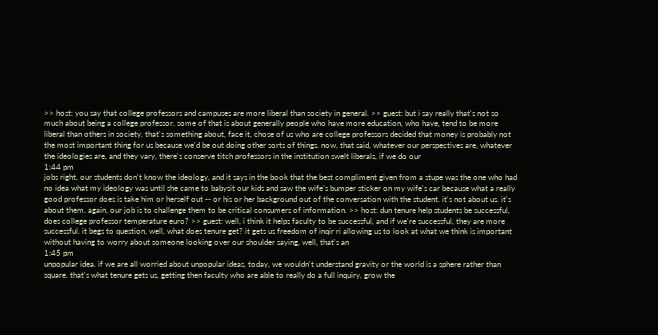>> host: you say that college professors and campuses are more liberal than society in general. >> guest: but i say really that's not so much about being a college professor. some of that is about generally people who have more education, who have, tend to be more liberal than others in society. that's something about, face it, chose of us who are college professors decided that money is probably not the most important thing for us because we'd be out doing other sorts of things. now, that said, whatever our perspectives are, whatever the ideologies are, and they vary, there's conserve titch professors in the institution swelt liberals, if we do our
1:44 pm
jobs right, our students don't know the ideology, and it says in the book that the best compliment given from a stupe was the one who had no idea what my ideology was until she came to babysit our kids and saw the wife's bumper sticker on my wife's car because what a really good professor does is take him or herself out -- or his or her background out of the conversation with the student. it's not about us. it's about them. again, our job is to challenge them to be critical consumers of information. >> host: dun tenure help students be successful, does college professor temperature euro? >> guest: well, i think it helps faculty to be successful, and if we're successful, they are more successful. it begs to question, well, what does tenure get? it gets us freedom of inqir ri allowing us to look at what we think is important without having to worry about someone looking over our shoulder saying, well, that's an
1:45 pm
unpopular idea. if we are all worried about unpopular ideas, today, we wouldn't understand gravity or the world is a sphere rather than square. that's what tenure gets us, getting then faculty who are able to really do a full inquiry, grow the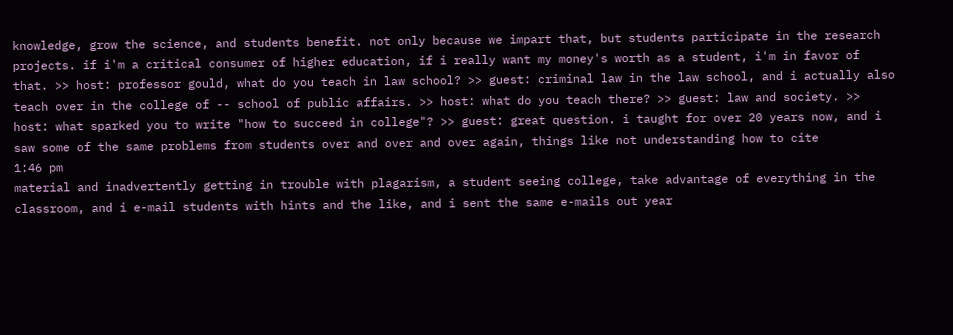knowledge, grow the science, and students benefit. not only because we impart that, but students participate in the research projects. if i'm a critical consumer of higher education, if i really want my money's worth as a student, i'm in favor of that. >> host: professor gould, what do you teach in law school? >> guest: criminal law in the law school, and i actually also teach over in the college of -- school of public affairs. >> host: what do you teach there? >> guest: law and society. >> host: what sparked you to write "how to succeed in college"? >> guest: great question. i taught for over 20 years now, and i saw some of the same problems from students over and over and over again, things like not understanding how to cite
1:46 pm
material and inadvertently getting in trouble with plagarism, a student seeing college, take advantage of everything in the classroom, and i e-mail students with hints and the like, and i sent the same e-mails out year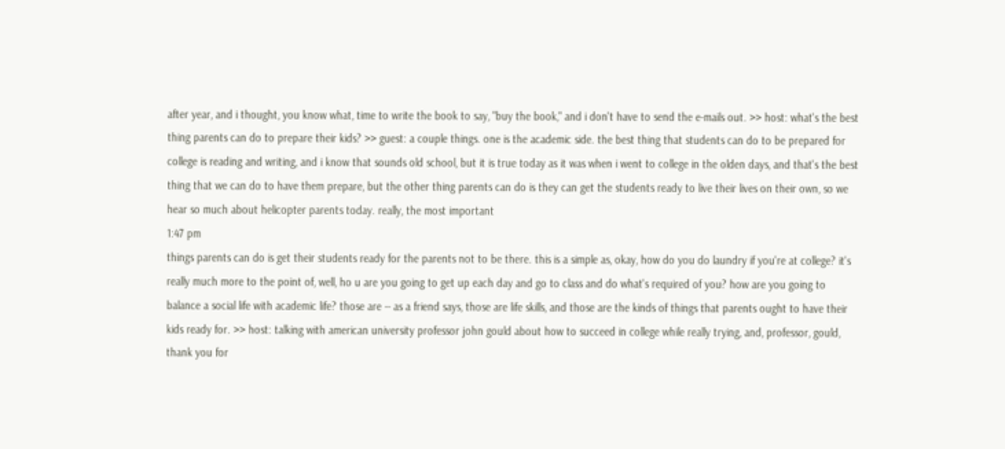after year, and i thought, you know what, time to write the book to say, "buy the book," and i don't have to send the e-mails out. >> host: what's the best thing parents can do to prepare their kids? >> guest: a couple things. one is the academic side. the best thing that students can do to be prepared for college is reading and writing, and i know that sounds old school, but it is true today as it was when i went to college in the olden days, and that's the best thing that we can do to have them prepare, but the other thing parents can do is they can get the students ready to live their lives on their own, so we hear so much about helicopter parents today. really, the most important
1:47 pm
things parents can do is get their students ready for the parents not to be there. this is a simple as, okay, how do you do laundry if you're at college? it's really much more to the point of, well, ho u are you going to get up each day and go to class and do what's required of you? how are you going to balance a social life with academic life? those are -- as a friend says, those are life skills, and those are the kinds of things that parents ought to have their kids ready for. >> host: talking with american university professor john gould about how to succeed in college while really trying, and, professor, gould, thank you for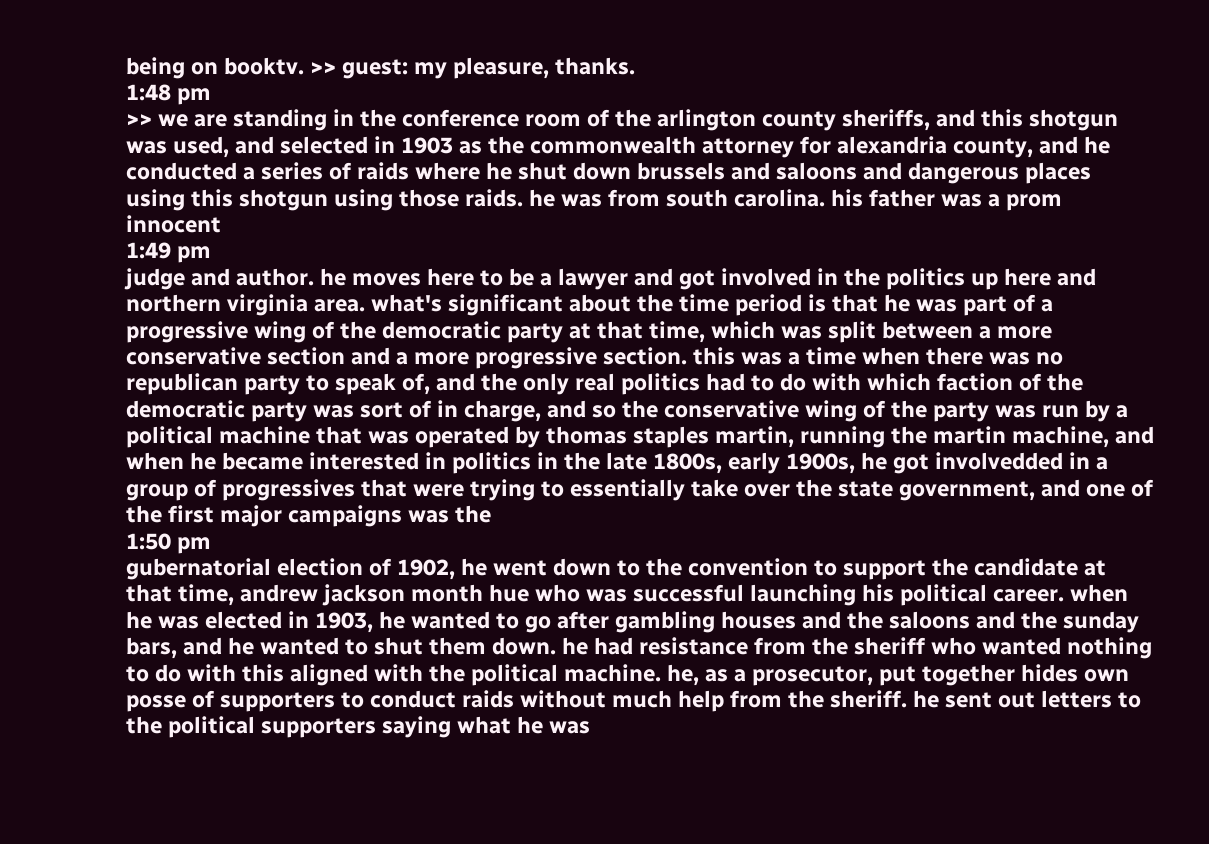being on booktv. >> guest: my pleasure, thanks.
1:48 pm
>> we are standing in the conference room of the arlington county sheriffs, and this shotgun was used, and selected in 1903 as the commonwealth attorney for alexandria county, and he conducted a series of raids where he shut down brussels and saloons and dangerous places using this shotgun using those raids. he was from south carolina. his father was a prom innocent
1:49 pm
judge and author. he moves here to be a lawyer and got involved in the politics up here and northern virginia area. what's significant about the time period is that he was part of a progressive wing of the democratic party at that time, which was split between a more conservative section and a more progressive section. this was a time when there was no republican party to speak of, and the only real politics had to do with which faction of the democratic party was sort of in charge, and so the conservative wing of the party was run by a political machine that was operated by thomas staples martin, running the martin machine, and when he became interested in politics in the late 1800s, early 1900s, he got involvedded in a group of progressives that were trying to essentially take over the state government, and one of the first major campaigns was the
1:50 pm
gubernatorial election of 1902, he went down to the convention to support the candidate at that time, andrew jackson month hue who was successful launching his political career. when he was elected in 1903, he wanted to go after gambling houses and the saloons and the sunday bars, and he wanted to shut them down. he had resistance from the sheriff who wanted nothing to do with this aligned with the political machine. he, as a prosecutor, put together hides own posse of supporters to conduct raids without much help from the sheriff. he sent out letters to the political supporters saying what he was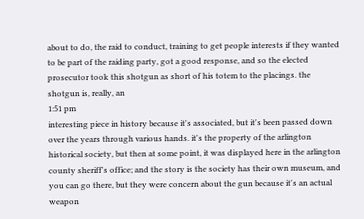about to do, the raid to conduct, training to get people interests if they wanted to be part of the raiding party, got a good response, and so the elected prosecutor took this shotgun as short of his totem to the placings. the shotgun is, really, an
1:51 pm
interesting piece in history because it's associated, but it's been passed down over the years through various hands. it's the property of the arlington historical society, but then at some point, it was displayed here in the arlington county sheriff's office; and the story is the society has their own museum, and you can go there, but they were concern about the gun because it's an actual weapon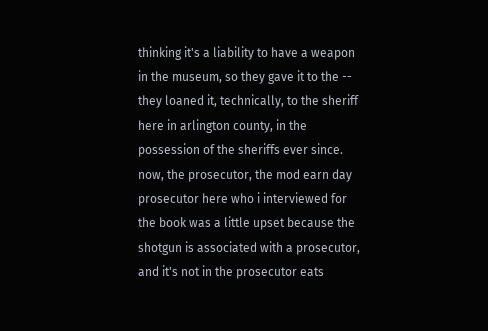thinking it's a liability to have a weapon in the museum, so they gave it to the -- they loaned it, technically, to the sheriff here in arlington county, in the possession of the sheriffs ever since. now, the prosecutor, the mod earn day prosecutor here who i interviewed for the book was a little upset because the shotgun is associated with a prosecutor, and it's not in the prosecutor eats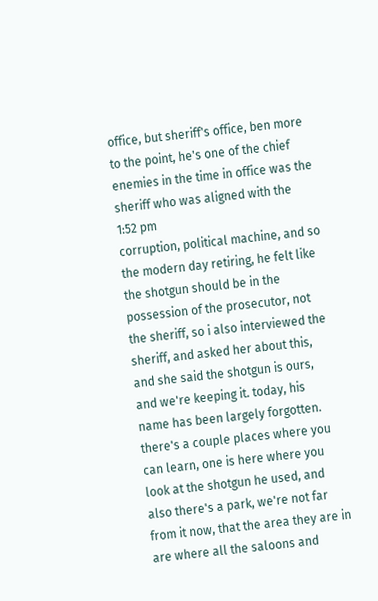office, but sheriff's office, ben more to the point, he's one of the chief enemies in the time in office was the sheriff who was aligned with the
1:52 pm
corruption, political machine, and so the modern day retiring, he felt like the shotgun should be in the possession of the prosecutor, not the sheriff, so i also interviewed the sheriff, and asked her about this, and she said the shotgun is ours, and we're keeping it. today, his name has been largely forgotten. there's a couple places where you can learn, one is here where you look at the shotgun he used, and also there's a park, we're not far from it now, that the area they are in are where all the saloons and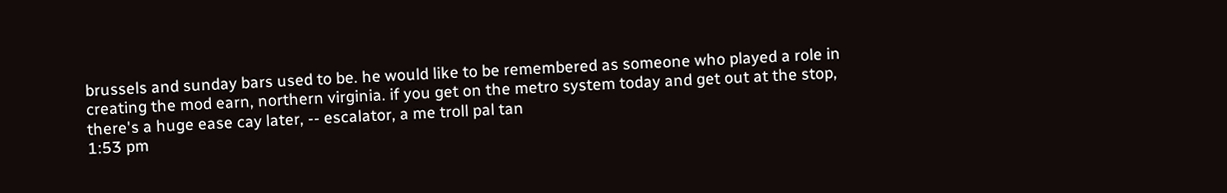brussels and sunday bars used to be. he would like to be remembered as someone who played a role in creating the mod earn, northern virginia. if you get on the metro system today and get out at the stop, there's a huge ease cay later, -- escalator, a me troll pal tan
1:53 pm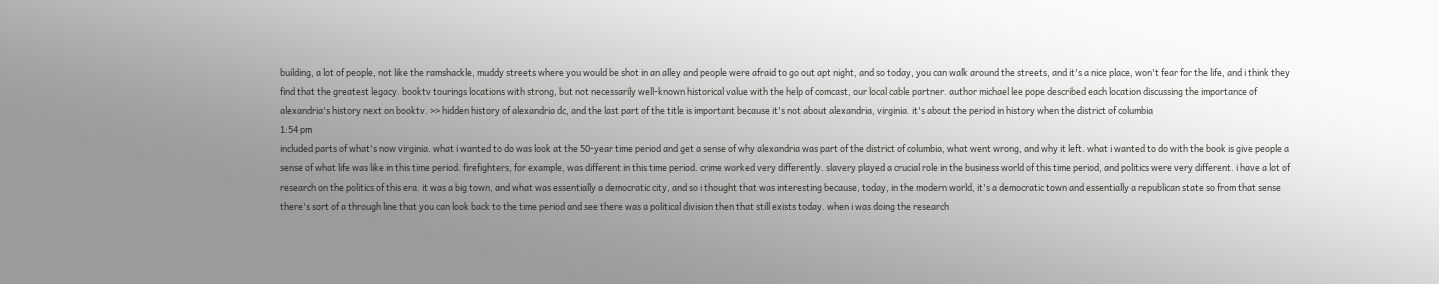building, a lot of people, not like the ramshackle, muddy streets where you would be shot in an alley and people were afraid to go out apt night, and so today, you can walk around the streets, and it's a nice place, won't fear for the life, and i think they find that the greatest legacy. booktv tourings locations with strong, but not necessarily well-known historical value with the help of comcast, our local cable partner. author michael lee pope described each location discussing the importance of alexandria's history next on booktv. >> hidden history of alexandria dc, and the last part of the title is important because it's not about alexandria, virginia. it's about the period in history when the district of columbia
1:54 pm
included parts of what's now virginia. what i wanted to do was look at the 50-year time period and get a sense of why alexandria was part of the district of columbia, what went wrong, and why it left. what i wanted to do with the book is give people a sense of what life was like in this time period. firefighters, for example, was different in this time period. crime worked very differently. slavery played a crucial role in the business world of this time period, and politics were very different. i have a lot of research on the politics of this era. it was a big town, and what was essentially a democratic city, and so i thought that was interesting because, today, in the modern world, it's a democratic town and essentially a republican state so from that sense there's sort of a through line that you can look back to the time period and see there was a political division then that still exists today. when i was doing the research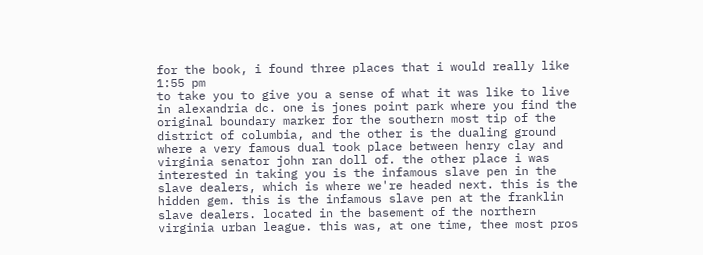for the book, i found three places that i would really like
1:55 pm
to take you to give you a sense of what it was like to live in alexandria dc. one is jones point park where you find the original boundary marker for the southern most tip of the district of columbia, and the other is the dualing ground where a very famous dual took place between henry clay and virginia senator john ran doll of. the other place i was interested in taking you is the infamous slave pen in the slave dealers, which is where we're headed next. this is the hidden gem. this is the infamous slave pen at the franklin slave dealers. located in the basement of the northern virginia urban league. this was, at one time, thee most pros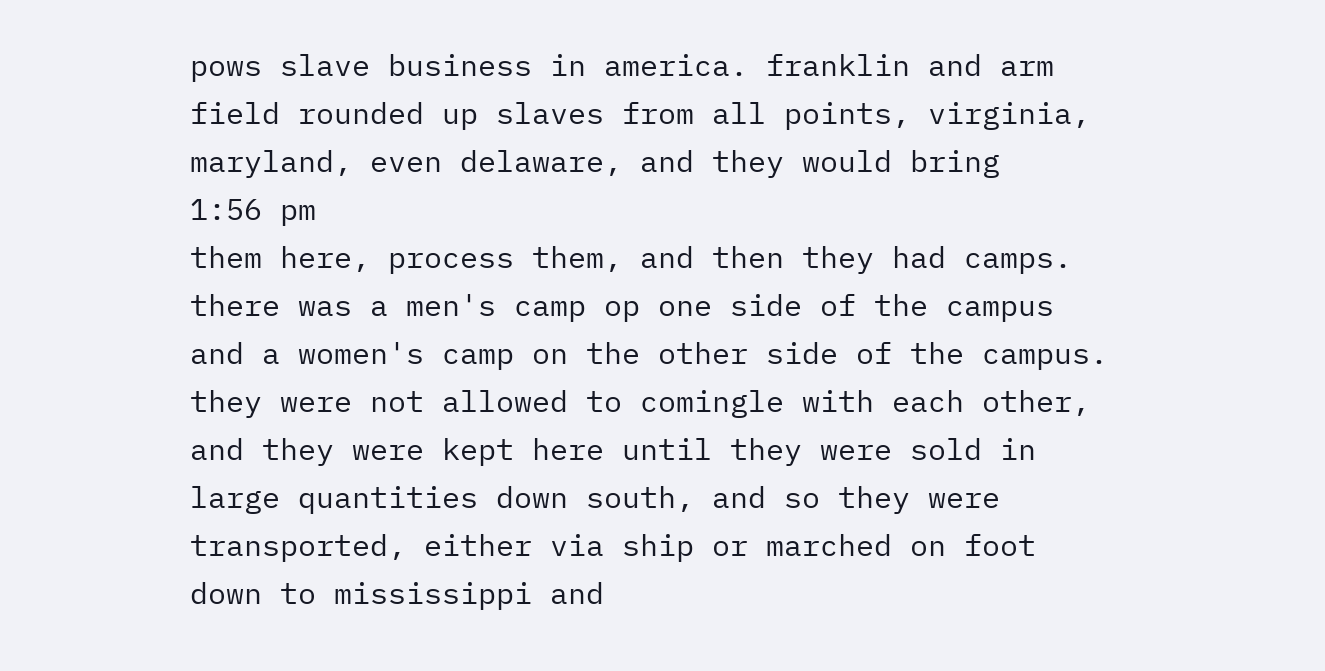pows slave business in america. franklin and arm field rounded up slaves from all points, virginia, maryland, even delaware, and they would bring
1:56 pm
them here, process them, and then they had camps. there was a men's camp op one side of the campus and a women's camp on the other side of the campus. they were not allowed to comingle with each other, and they were kept here until they were sold in large quantities down south, and so they were transported, either via ship or marched on foot down to mississippi and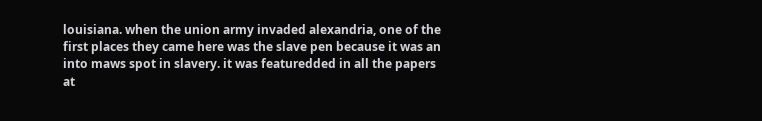louisiana. when the union army invaded alexandria, one of the first places they came here was the slave pen because it was an into maws spot in slavery. it was featuredded in all the papers at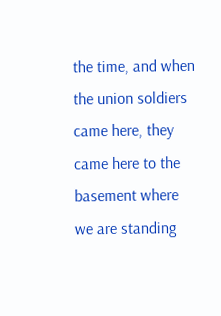the time, and when the union soldiers came here, they came here to the basement where we are standing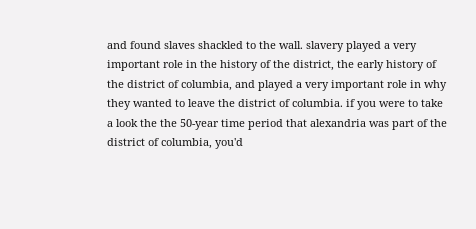and found slaves shackled to the wall. slavery played a very important role in the history of the district, the early history of the district of columbia, and played a very important role in why they wanted to leave the district of columbia. if you were to take a look the the 50-year time period that alexandria was part of the district of columbia, you'd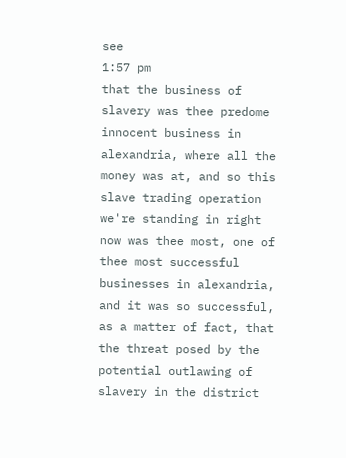see
1:57 pm
that the business of slavery was thee predome innocent business in alexandria, where all the money was at, and so this slave trading operation we're standing in right now was thee most, one of thee most successful businesses in alexandria, and it was so successful, as a matter of fact, that the threat posed by the potential outlawing of slavery in the district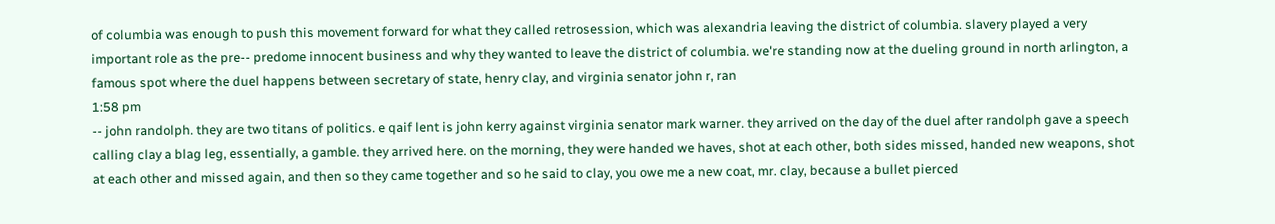of columbia was enough to push this movement forward for what they called retrosession, which was alexandria leaving the district of columbia. slavery played a very important role as the pre-- predome innocent business and why they wanted to leave the district of columbia. we're standing now at the dueling ground in north arlington, a famous spot where the duel happens between secretary of state, henry clay, and virginia senator john r, ran
1:58 pm
-- john randolph. they are two titans of politics. e qaif lent is john kerry against virginia senator mark warner. they arrived on the day of the duel after randolph gave a speech calling clay a blag leg, essentially, a gamble. they arrived here. on the morning, they were handed we haves, shot at each other, both sides missed, handed new weapons, shot at each other and missed again, and then so they came together and so he said to clay, you owe me a new coat, mr. clay, because a bullet pierced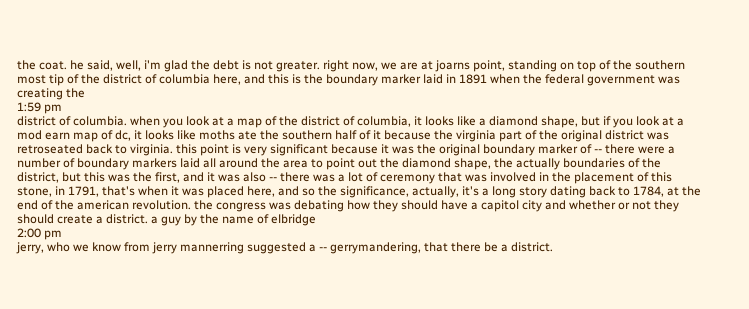the coat. he said, well, i'm glad the debt is not greater. right now, we are at joarns point, standing on top of the southern most tip of the district of columbia here, and this is the boundary marker laid in 1891 when the federal government was creating the
1:59 pm
district of columbia. when you look at a map of the district of columbia, it looks like a diamond shape, but if you look at a mod earn map of dc, it looks like moths ate the southern half of it because the virginia part of the original district was retroseated back to virginia. this point is very significant because it was the original boundary marker of -- there were a number of boundary markers laid all around the area to point out the diamond shape, the actually boundaries of the district, but this was the first, and it was also -- there was a lot of ceremony that was involved in the placement of this stone, in 1791, that's when it was placed here, and so the significance, actually, it's a long story dating back to 1784, at the end of the american revolution. the congress was debating how they should have a capitol city and whether or not they should create a district. a guy by the name of elbridge
2:00 pm
jerry, who we know from jerry mannerring suggested a -- gerrymandering, that there be a district.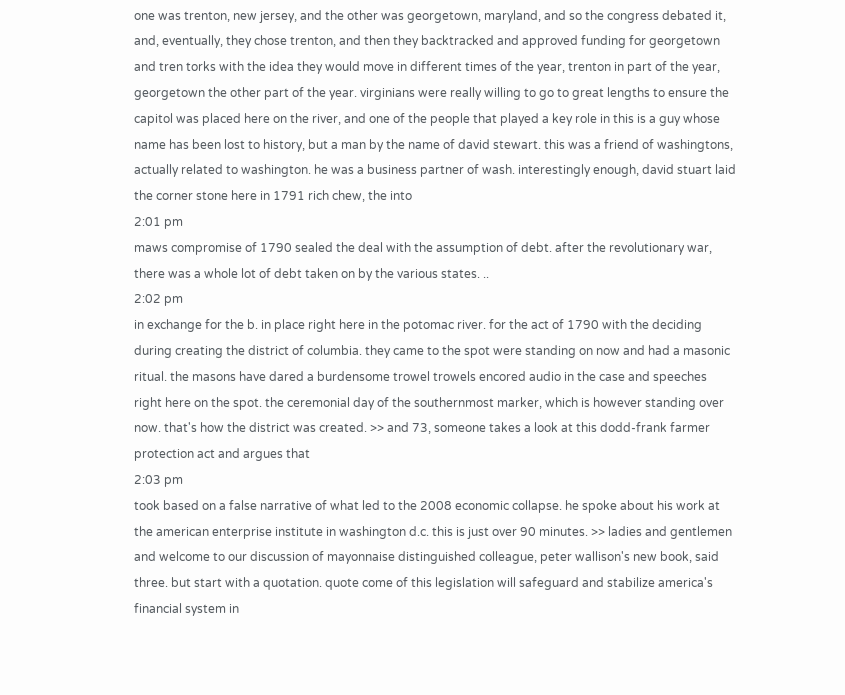one was trenton, new jersey, and the other was georgetown, maryland, and so the congress debated it, and, eventually, they chose trenton, and then they backtracked and approved funding for georgetown and tren torks with the idea they would move in different times of the year, trenton in part of the year, georgetown the other part of the year. virginians were really willing to go to great lengths to ensure the capitol was placed here on the river, and one of the people that played a key role in this is a guy whose name has been lost to history, but a man by the name of david stewart. this was a friend of washingtons, actually related to washington. he was a business partner of wash. interestingly enough, david stuart laid the corner stone here in 1791 rich chew, the into
2:01 pm
maws compromise of 1790 sealed the deal with the assumption of debt. after the revolutionary war, there was a whole lot of debt taken on by the various states. ..
2:02 pm
in exchange for the b. in place right here in the potomac river. for the act of 1790 with the deciding during creating the district of columbia. they came to the spot were standing on now and had a masonic ritual. the masons have dared a burdensome trowel trowels encored audio in the case and speeches right here on the spot. the ceremonial day of the southernmost marker, which is however standing over now. that's how the district was created. >> and 73, someone takes a look at this dodd-frank farmer protection act and argues that
2:03 pm
took based on a false narrative of what led to the 2008 economic collapse. he spoke about his work at the american enterprise institute in washington d.c. this is just over 90 minutes. >> ladies and gentlemen and welcome to our discussion of mayonnaise distinguished colleague, peter wallison's new book, said three. but start with a quotation. quote come of this legislation will safeguard and stabilize america's financial system in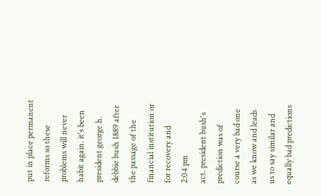put in place permanent reforms so these problems will never habit again. it's been president george h. debbie bush 1889 after the passage of the financial institution or for recovery and
2:04 pm
act. president bush's prediction was of course a very bad one as we know and leads us to say similar and equally bad predictions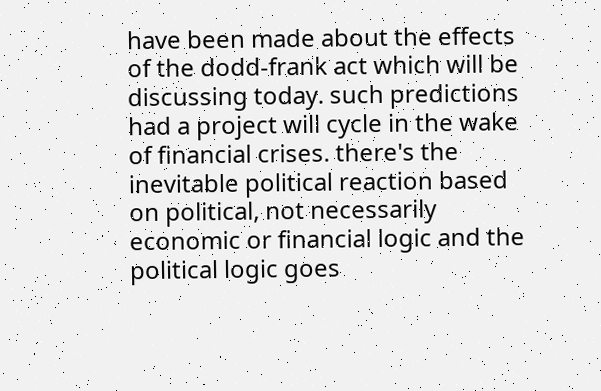have been made about the effects of the dodd-frank act which will be discussing today. such predictions had a project will cycle in the wake of financial crises. there's the inevitable political reaction based on political, not necessarily economic or financial logic and the political logic goes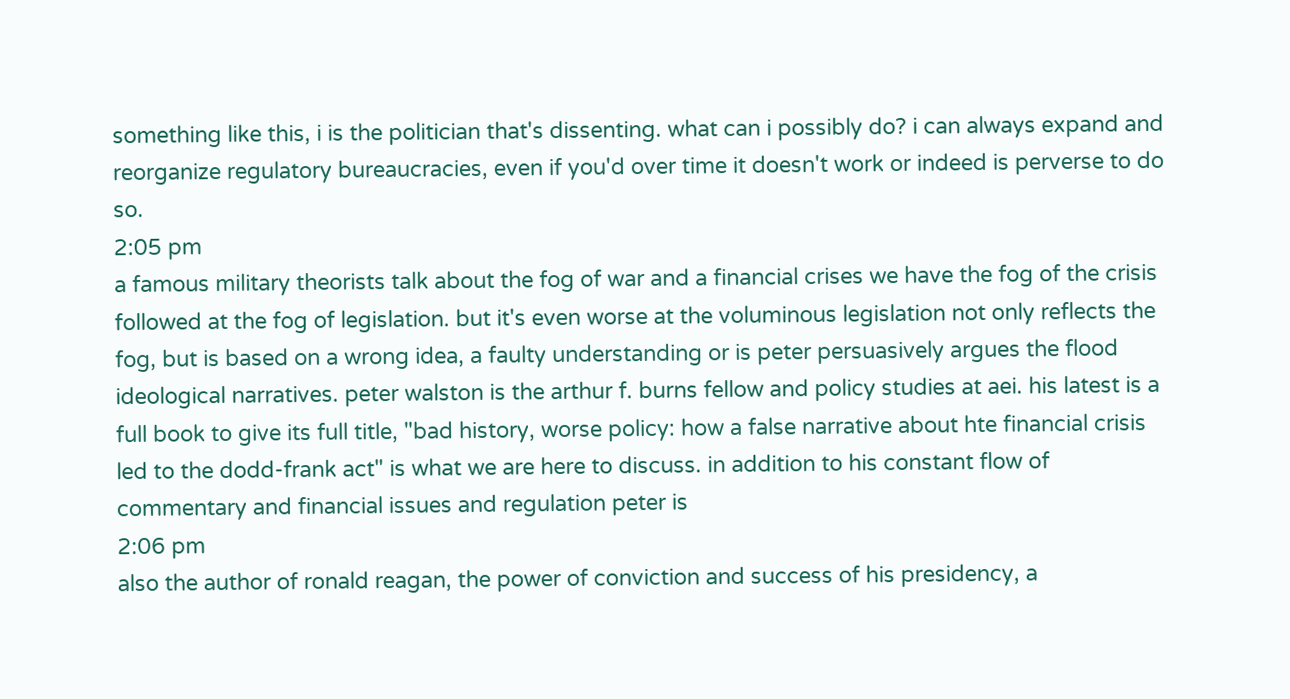something like this, i is the politician that's dissenting. what can i possibly do? i can always expand and reorganize regulatory bureaucracies, even if you'd over time it doesn't work or indeed is perverse to do so.
2:05 pm
a famous military theorists talk about the fog of war and a financial crises we have the fog of the crisis followed at the fog of legislation. but it's even worse at the voluminous legislation not only reflects the fog, but is based on a wrong idea, a faulty understanding or is peter persuasively argues the flood ideological narratives. peter walston is the arthur f. burns fellow and policy studies at aei. his latest is a full book to give its full title, "bad history, worse policy: how a false narrative about hte financial crisis led to the dodd-frank act" is what we are here to discuss. in addition to his constant flow of commentary and financial issues and regulation peter is
2:06 pm
also the author of ronald reagan, the power of conviction and success of his presidency, a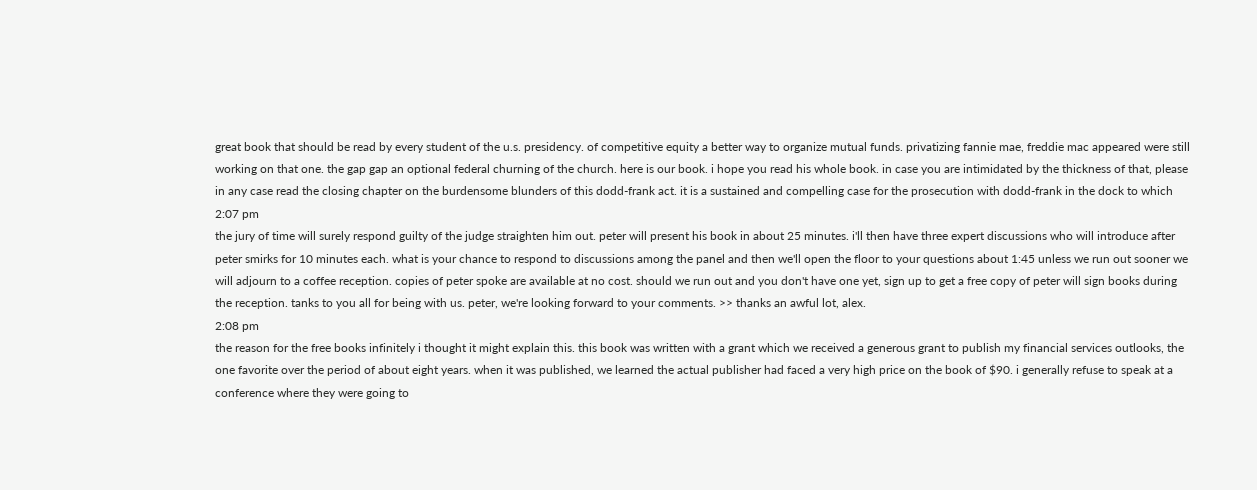great book that should be read by every student of the u.s. presidency. of competitive equity a better way to organize mutual funds. privatizing fannie mae, freddie mac appeared were still working on that one. the gap gap an optional federal churning of the church. here is our book. i hope you read his whole book. in case you are intimidated by the thickness of that, please in any case read the closing chapter on the burdensome blunders of this dodd-frank act. it is a sustained and compelling case for the prosecution with dodd-frank in the dock to which
2:07 pm
the jury of time will surely respond guilty of the judge straighten him out. peter will present his book in about 25 minutes. i'll then have three expert discussions who will introduce after peter smirks for 10 minutes each. what is your chance to respond to discussions among the panel and then we'll open the floor to your questions about 1:45 unless we run out sooner we will adjourn to a coffee reception. copies of peter spoke are available at no cost. should we run out and you don't have one yet, sign up to get a free copy of peter will sign books during the reception. tanks to you all for being with us. peter, we're looking forward to your comments. >> thanks an awful lot, alex.
2:08 pm
the reason for the free books infinitely i thought it might explain this. this book was written with a grant which we received a generous grant to publish my financial services outlooks, the one favorite over the period of about eight years. when it was published, we learned the actual publisher had faced a very high price on the book of $90. i generally refuse to speak at a conference where they were going to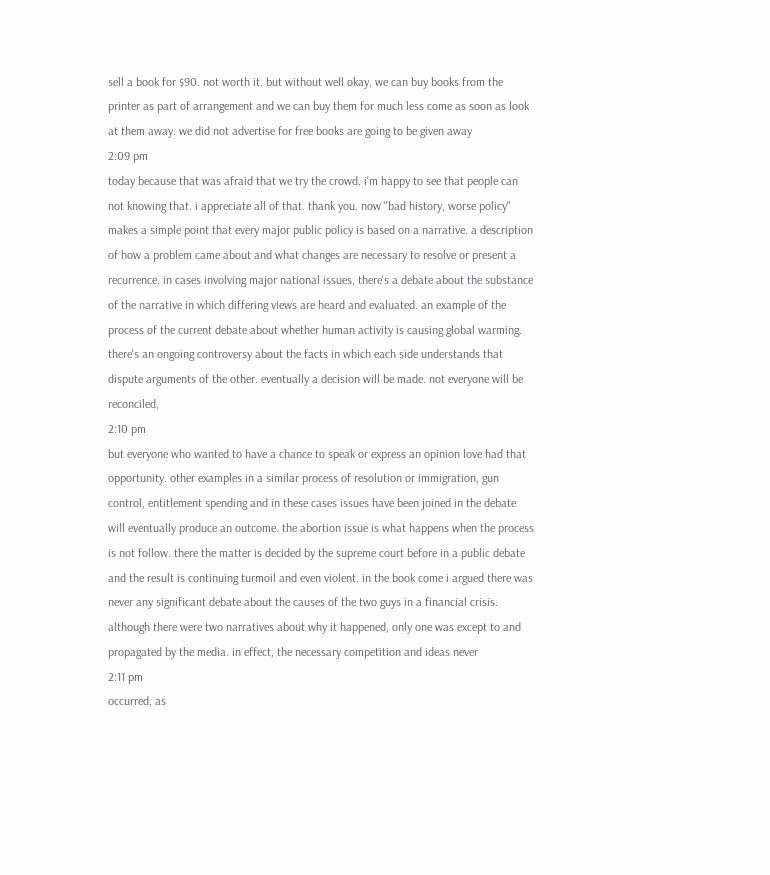sell a book for $90. not worth it. but without well okay, we can buy books from the printer as part of arrangement and we can buy them for much less come as soon as look at them away. we did not advertise for free books are going to be given away
2:09 pm
today because that was afraid that we try the crowd. i'm happy to see that people can not knowing that. i appreciate all of that. thank you. now "bad history, worse policy" makes a simple point that every major public policy is based on a narrative. a description of how a problem came about and what changes are necessary to resolve or present a recurrence. in cases involving major national issues, there's a debate about the substance of the narrative in which differing views are heard and evaluated. an example of the process of the current debate about whether human activity is causing global warming. there's an ongoing controversy about the facts in which each side understands that dispute arguments of the other. eventually a decision will be made. not everyone will be reconciled,
2:10 pm
but everyone who wanted to have a chance to speak or express an opinion love had that opportunity. other examples in a similar process of resolution or immigration, gun control, entitlement spending and in these cases issues have been joined in the debate will eventually produce an outcome. the abortion issue is what happens when the process is not follow. there the matter is decided by the supreme court before in a public debate and the result is continuing turmoil and even violent. in the book come i argued there was never any significant debate about the causes of the two guys in a financial crisis. although there were two narratives about why it happened, only one was except to and propagated by the media. in effect, the necessary competition and ideas never
2:11 pm
occurred. as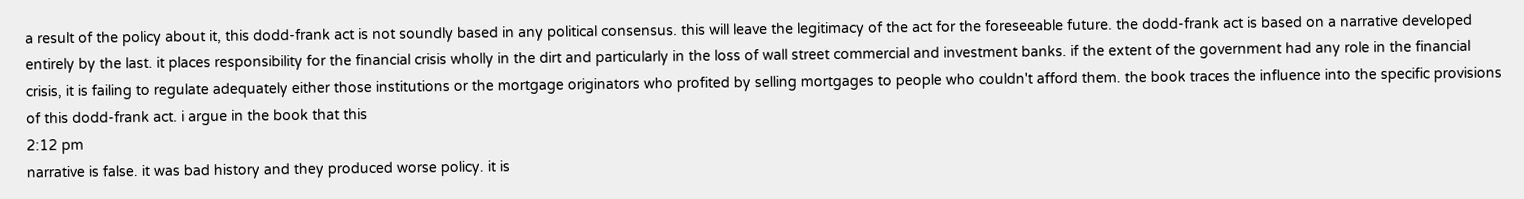a result of the policy about it, this dodd-frank act is not soundly based in any political consensus. this will leave the legitimacy of the act for the foreseeable future. the dodd-frank act is based on a narrative developed entirely by the last. it places responsibility for the financial crisis wholly in the dirt and particularly in the loss of wall street commercial and investment banks. if the extent of the government had any role in the financial crisis, it is failing to regulate adequately either those institutions or the mortgage originators who profited by selling mortgages to people who couldn't afford them. the book traces the influence into the specific provisions of this dodd-frank act. i argue in the book that this
2:12 pm
narrative is false. it was bad history and they produced worse policy. it is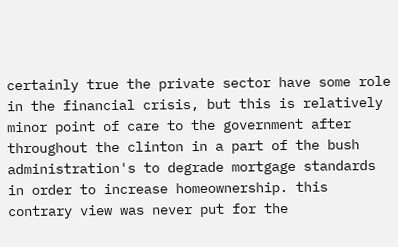certainly true the private sector have some role in the financial crisis, but this is relatively minor point of care to the government after throughout the clinton in a part of the bush administration's to degrade mortgage standards in order to increase homeownership. this contrary view was never put for the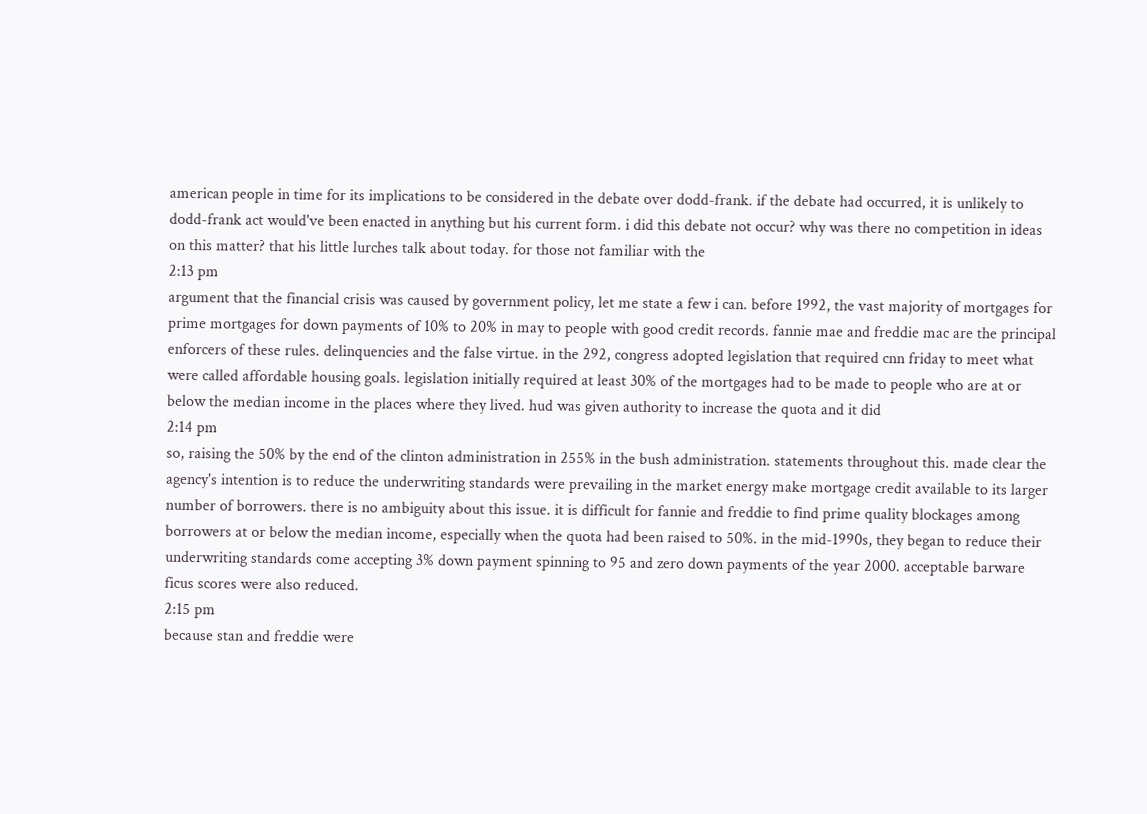american people in time for its implications to be considered in the debate over dodd-frank. if the debate had occurred, it is unlikely to dodd-frank act would've been enacted in anything but his current form. i did this debate not occur? why was there no competition in ideas on this matter? that his little lurches talk about today. for those not familiar with the
2:13 pm
argument that the financial crisis was caused by government policy, let me state a few i can. before 1992, the vast majority of mortgages for prime mortgages for down payments of 10% to 20% in may to people with good credit records. fannie mae and freddie mac are the principal enforcers of these rules. delinquencies and the false virtue. in the 292, congress adopted legislation that required cnn friday to meet what were called affordable housing goals. legislation initially required at least 30% of the mortgages had to be made to people who are at or below the median income in the places where they lived. hud was given authority to increase the quota and it did
2:14 pm
so, raising the 50% by the end of the clinton administration in 255% in the bush administration. statements throughout this. made clear the agency's intention is to reduce the underwriting standards were prevailing in the market energy make mortgage credit available to its larger number of borrowers. there is no ambiguity about this issue. it is difficult for fannie and freddie to find prime quality blockages among borrowers at or below the median income, especially when the quota had been raised to 50%. in the mid-1990s, they began to reduce their underwriting standards come accepting 3% down payment spinning to 95 and zero down payments of the year 2000. acceptable barware ficus scores were also reduced.
2:15 pm
because stan and freddie were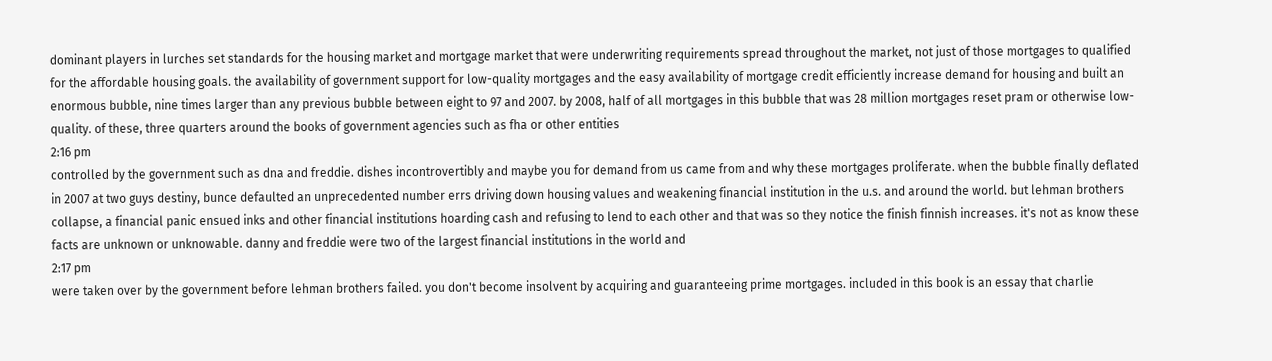dominant players in lurches set standards for the housing market and mortgage market that were underwriting requirements spread throughout the market, not just of those mortgages to qualified for the affordable housing goals. the availability of government support for low-quality mortgages and the easy availability of mortgage credit efficiently increase demand for housing and built an enormous bubble, nine times larger than any previous bubble between eight to 97 and 2007. by 2008, half of all mortgages in this bubble that was 28 million mortgages reset pram or otherwise low-quality. of these, three quarters around the books of government agencies such as fha or other entities
2:16 pm
controlled by the government such as dna and freddie. dishes incontrovertibly and maybe you for demand from us came from and why these mortgages proliferate. when the bubble finally deflated in 2007 at two guys destiny, bunce defaulted an unprecedented number errs driving down housing values and weakening financial institution in the u.s. and around the world. but lehman brothers collapse, a financial panic ensued inks and other financial institutions hoarding cash and refusing to lend to each other and that was so they notice the finish finnish increases. it's not as know these facts are unknown or unknowable. danny and freddie were two of the largest financial institutions in the world and
2:17 pm
were taken over by the government before lehman brothers failed. you don't become insolvent by acquiring and guaranteeing prime mortgages. included in this book is an essay that charlie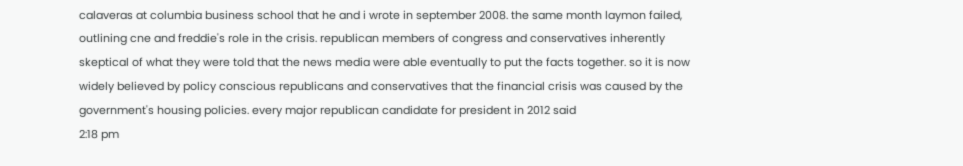calaveras at columbia business school that he and i wrote in september 2008. the same month laymon failed, outlining cne and freddie's role in the crisis. republican members of congress and conservatives inherently skeptical of what they were told that the news media were able eventually to put the facts together. so it is now widely believed by policy conscious republicans and conservatives that the financial crisis was caused by the government's housing policies. every major republican candidate for president in 2012 said
2:18 pm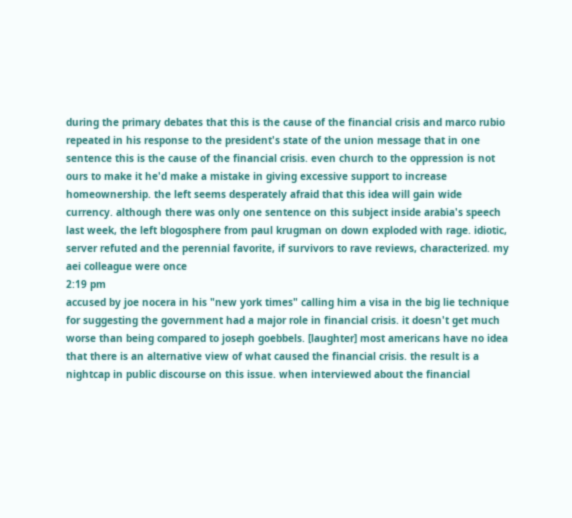during the primary debates that this is the cause of the financial crisis and marco rubio repeated in his response to the president's state of the union message that in one sentence this is the cause of the financial crisis. even church to the oppression is not ours to make it he'd make a mistake in giving excessive support to increase homeownership. the left seems desperately afraid that this idea will gain wide currency. although there was only one sentence on this subject inside arabia's speech last week, the left blogosphere from paul krugman on down exploded with rage. idiotic, server refuted and the perennial favorite, if survivors to rave reviews, characterized. my aei colleague were once
2:19 pm
accused by joe nocera in his "new york times" calling him a visa in the big lie technique for suggesting the government had a major role in financial crisis. it doesn't get much worse than being compared to joseph goebbels. [laughter] most americans have no idea that there is an alternative view of what caused the financial crisis. the result is a nightcap in public discourse on this issue. when interviewed about the financial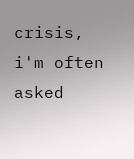crisis, i'm often asked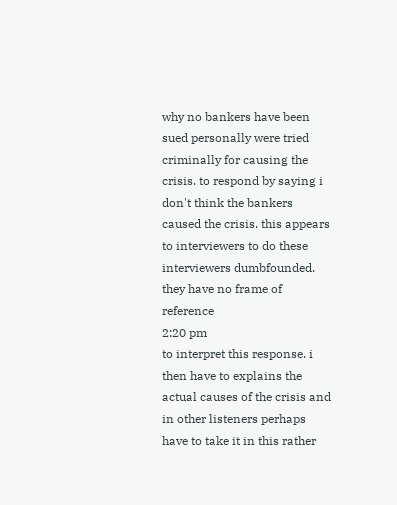why no bankers have been sued personally were tried criminally for causing the crisis. to respond by saying i don't think the bankers caused the crisis. this appears to interviewers to do these interviewers dumbfounded. they have no frame of reference
2:20 pm
to interpret this response. i then have to explains the actual causes of the crisis and in other listeners perhaps have to take it in this rather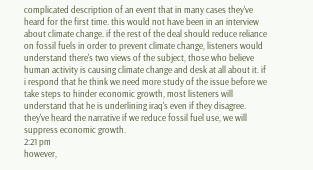complicated description of an event that in many cases they've heard for the first time. this would not have been in an interview about climate change. if the rest of the deal should reduce reliance on fossil fuels in order to prevent climate change, listeners would understand there's two views of the subject, those who believe human activity is causing climate change and desk at all about it. if i respond that he think we need more study of the issue before we take steps to hinder economic growth, most listeners will understand that he is underlining iraq's even if they disagree. they've heard the narrative if we reduce fossil fuel use, we will suppress economic growth.
2:21 pm
however,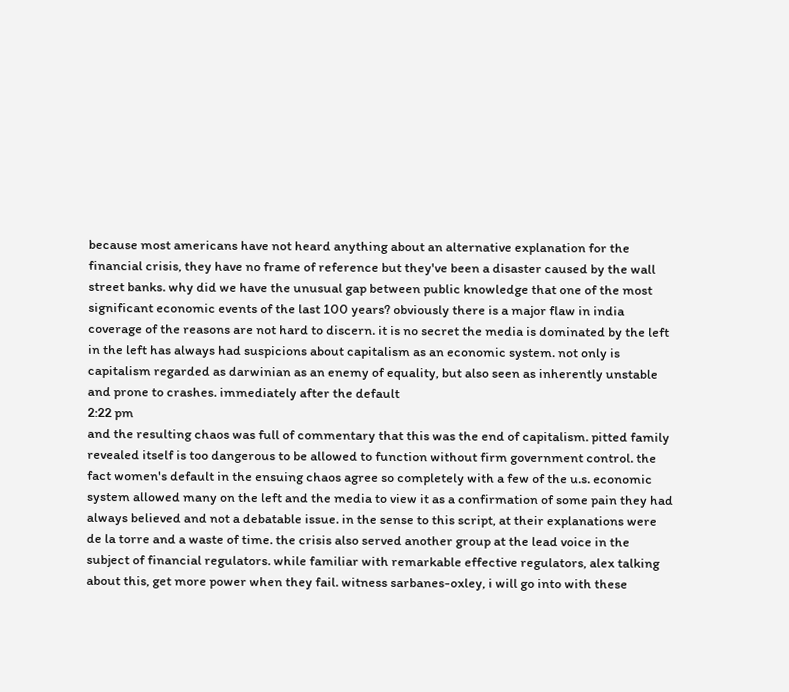because most americans have not heard anything about an alternative explanation for the financial crisis, they have no frame of reference but they've been a disaster caused by the wall street banks. why did we have the unusual gap between public knowledge that one of the most significant economic events of the last 100 years? obviously there is a major flaw in india coverage of the reasons are not hard to discern. it is no secret the media is dominated by the left in the left has always had suspicions about capitalism as an economic system. not only is capitalism regarded as darwinian as an enemy of equality, but also seen as inherently unstable and prone to crashes. immediately after the default
2:22 pm
and the resulting chaos was full of commentary that this was the end of capitalism. pitted family revealed itself is too dangerous to be allowed to function without firm government control. the fact women's default in the ensuing chaos agree so completely with a few of the u.s. economic system allowed many on the left and the media to view it as a confirmation of some pain they had always believed and not a debatable issue. in the sense to this script, at their explanations were de la torre and a waste of time. the crisis also served another group at the lead voice in the subject of financial regulators. while familiar with remarkable effective regulators, alex talking about this, get more power when they fail. witness sarbanes-oxley, i will go into with these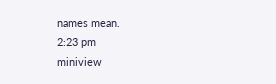names mean.
2:23 pm
miniview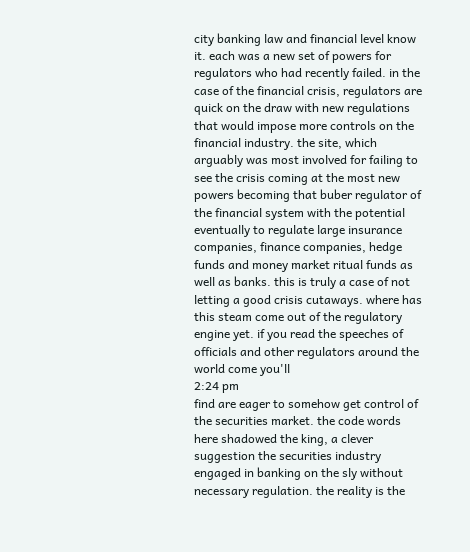city banking law and financial level know it. each was a new set of powers for regulators who had recently failed. in the case of the financial crisis, regulators are quick on the draw with new regulations that would impose more controls on the financial industry. the site, which arguably was most involved for failing to see the crisis coming at the most new powers becoming that buber regulator of the financial system with the potential eventually to regulate large insurance companies, finance companies, hedge funds and money market ritual funds as well as banks. this is truly a case of not letting a good crisis cutaways. where has this steam come out of the regulatory engine yet. if you read the speeches of officials and other regulators around the world come you'll
2:24 pm
find are eager to somehow get control of the securities market. the code words here shadowed the king, a clever suggestion the securities industry engaged in banking on the sly without necessary regulation. the reality is the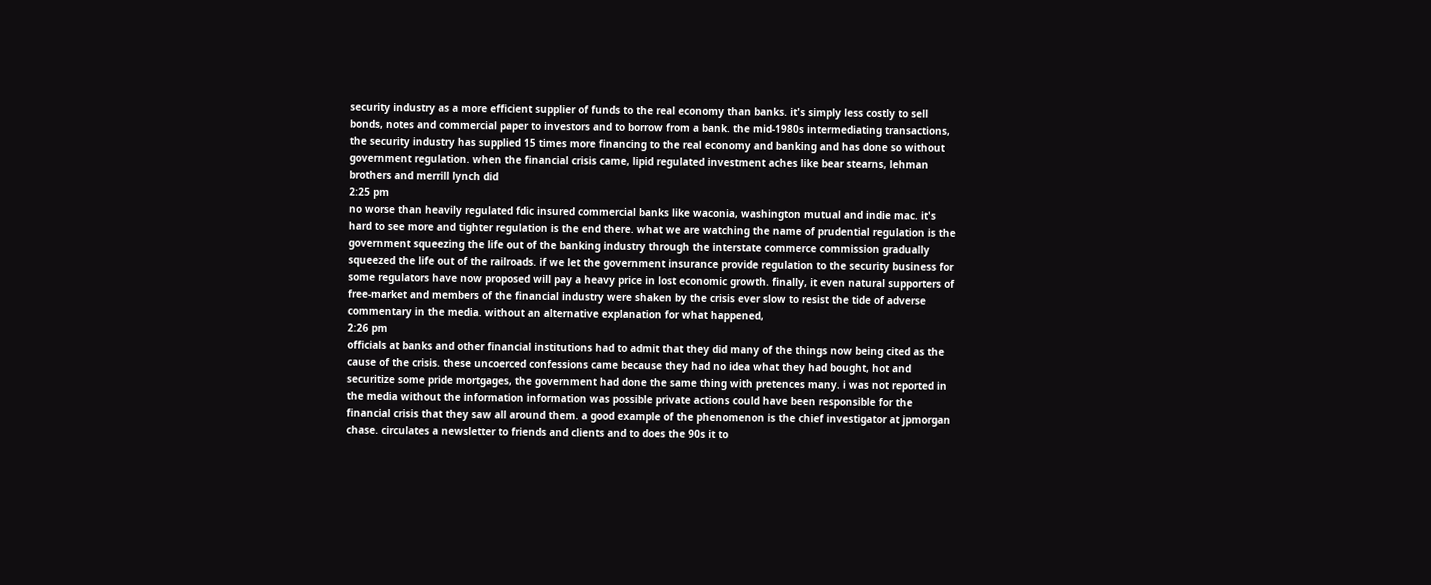security industry as a more efficient supplier of funds to the real economy than banks. it's simply less costly to sell bonds, notes and commercial paper to investors and to borrow from a bank. the mid-1980s intermediating transactions, the security industry has supplied 15 times more financing to the real economy and banking and has done so without government regulation. when the financial crisis came, lipid regulated investment aches like bear stearns, lehman brothers and merrill lynch did
2:25 pm
no worse than heavily regulated fdic insured commercial banks like waconia, washington mutual and indie mac. it's hard to see more and tighter regulation is the end there. what we are watching the name of prudential regulation is the government squeezing the life out of the banking industry through the interstate commerce commission gradually squeezed the life out of the railroads. if we let the government insurance provide regulation to the security business for some regulators have now proposed will pay a heavy price in lost economic growth. finally, it even natural supporters of free-market and members of the financial industry were shaken by the crisis ever slow to resist the tide of adverse commentary in the media. without an alternative explanation for what happened,
2:26 pm
officials at banks and other financial institutions had to admit that they did many of the things now being cited as the cause of the crisis. these uncoerced confessions came because they had no idea what they had bought, hot and securitize some pride mortgages, the government had done the same thing with pretences many. i was not reported in the media without the information information was possible private actions could have been responsible for the financial crisis that they saw all around them. a good example of the phenomenon is the chief investigator at jpmorgan chase. circulates a newsletter to friends and clients and to does the 90s it to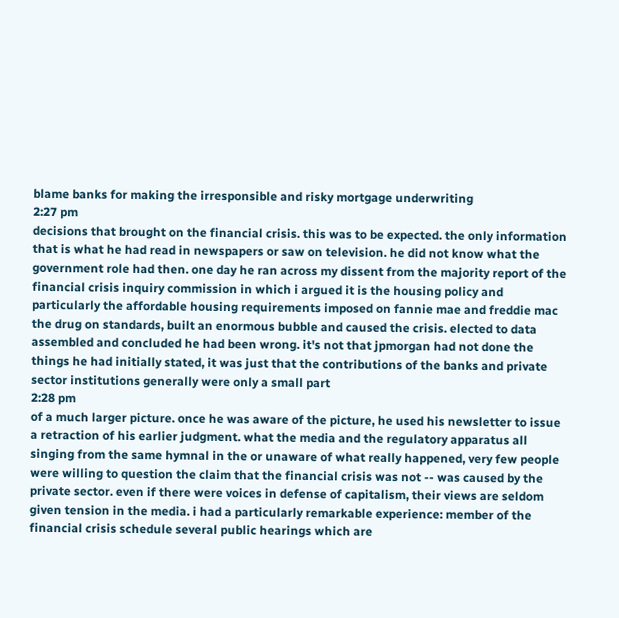blame banks for making the irresponsible and risky mortgage underwriting
2:27 pm
decisions that brought on the financial crisis. this was to be expected. the only information that is what he had read in newspapers or saw on television. he did not know what the government role had then. one day he ran across my dissent from the majority report of the financial crisis inquiry commission in which i argued it is the housing policy and particularly the affordable housing requirements imposed on fannie mae and freddie mac the drug on standards, built an enormous bubble and caused the crisis. elected to data assembled and concluded he had been wrong. it's not that jpmorgan had not done the things he had initially stated, it was just that the contributions of the banks and private sector institutions generally were only a small part
2:28 pm
of a much larger picture. once he was aware of the picture, he used his newsletter to issue a retraction of his earlier judgment. what the media and the regulatory apparatus all singing from the same hymnal in the or unaware of what really happened, very few people were willing to question the claim that the financial crisis was not -- was caused by the private sector. even if there were voices in defense of capitalism, their views are seldom given tension in the media. i had a particularly remarkable experience: member of the financial crisis schedule several public hearings which are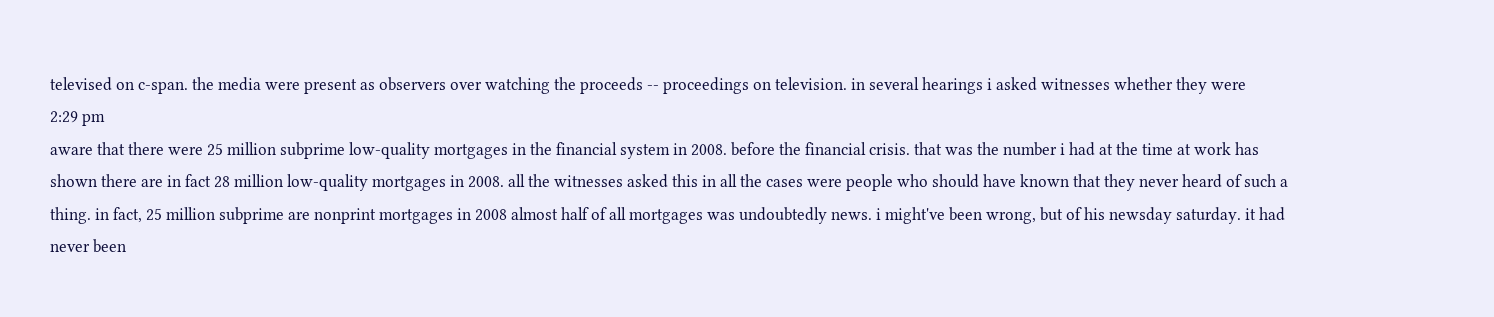televised on c-span. the media were present as observers over watching the proceeds -- proceedings on television. in several hearings i asked witnesses whether they were
2:29 pm
aware that there were 25 million subprime low-quality mortgages in the financial system in 2008. before the financial crisis. that was the number i had at the time at work has shown there are in fact 28 million low-quality mortgages in 2008. all the witnesses asked this in all the cases were people who should have known that they never heard of such a thing. in fact, 25 million subprime are nonprint mortgages in 2008 almost half of all mortgages was undoubtedly news. i might've been wrong, but of his newsday saturday. it had never been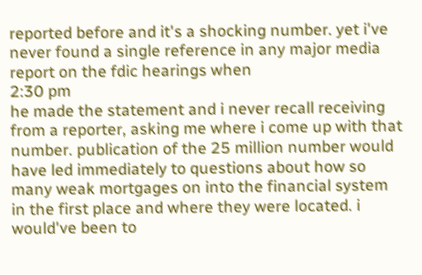reported before and it's a shocking number. yet i've never found a single reference in any major media report on the fdic hearings when
2:30 pm
he made the statement and i never recall receiving from a reporter, asking me where i come up with that number. publication of the 25 million number would have led immediately to questions about how so many weak mortgages on into the financial system in the first place and where they were located. i would've been to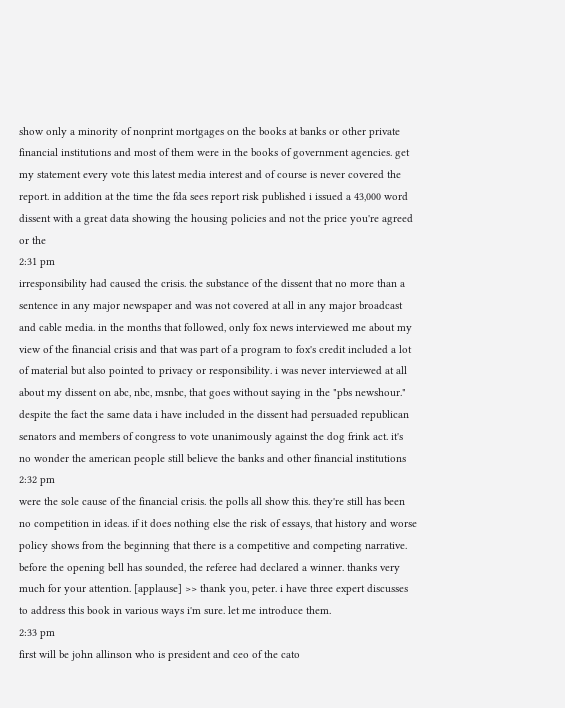show only a minority of nonprint mortgages on the books at banks or other private financial institutions and most of them were in the books of government agencies. get my statement every vote this latest media interest and of course is never covered the report. in addition at the time the fda sees report risk published i issued a 43,000 word dissent with a great data showing the housing policies and not the price you're agreed or the
2:31 pm
irresponsibility had caused the crisis. the substance of the dissent that no more than a sentence in any major newspaper and was not covered at all in any major broadcast and cable media. in the months that followed, only fox news interviewed me about my view of the financial crisis and that was part of a program to fox's credit included a lot of material but also pointed to privacy or responsibility. i was never interviewed at all about my dissent on abc, nbc, msnbc, that goes without saying in the "pbs newshour." despite the fact the same data i have included in the dissent had persuaded republican senators and members of congress to vote unanimously against the dog frink act. it's no wonder the american people still believe the banks and other financial institutions
2:32 pm
were the sole cause of the financial crisis. the polls all show this. they're still has been no competition in ideas. if it does nothing else the risk of essays, that history and worse policy shows from the beginning that there is a competitive and competing narrative. before the opening bell has sounded, the referee had declared a winner. thanks very much for your attention. [applause] >> thank you, peter. i have three expert discusses to address this book in various ways i'm sure. let me introduce them.
2:33 pm
first will be john allinson who is president and ceo of the cato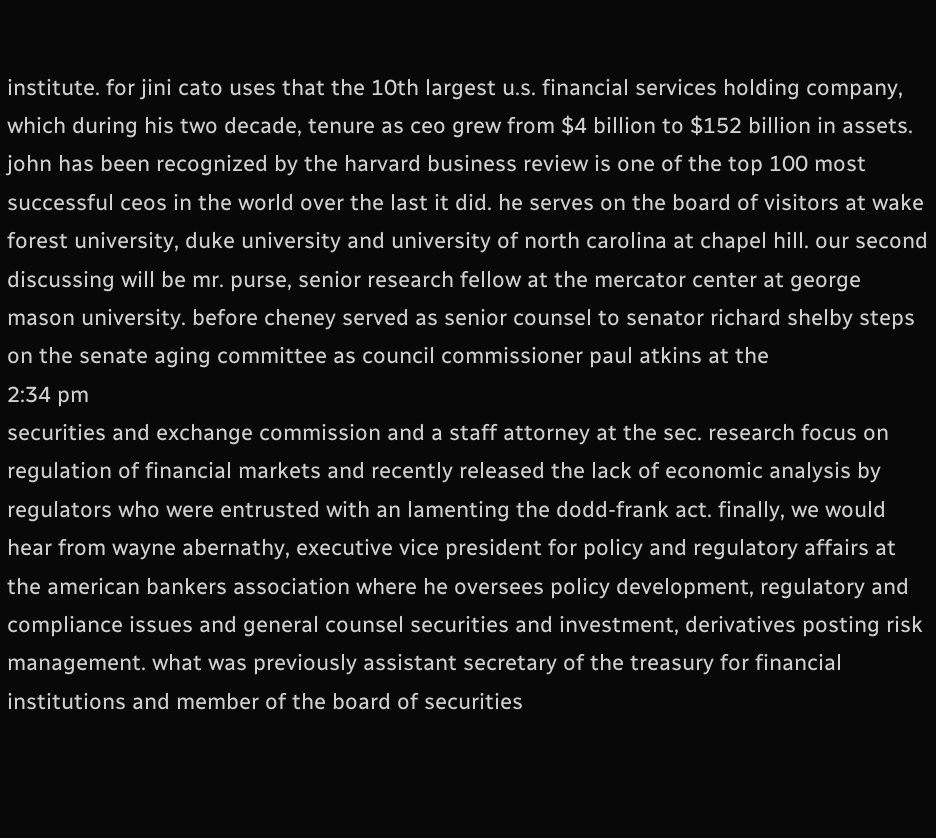institute. for jini cato uses that the 10th largest u.s. financial services holding company, which during his two decade, tenure as ceo grew from $4 billion to $152 billion in assets. john has been recognized by the harvard business review is one of the top 100 most successful ceos in the world over the last it did. he serves on the board of visitors at wake forest university, duke university and university of north carolina at chapel hill. our second discussing will be mr. purse, senior research fellow at the mercator center at george mason university. before cheney served as senior counsel to senator richard shelby steps on the senate aging committee as council commissioner paul atkins at the
2:34 pm
securities and exchange commission and a staff attorney at the sec. research focus on regulation of financial markets and recently released the lack of economic analysis by regulators who were entrusted with an lamenting the dodd-frank act. finally, we would hear from wayne abernathy, executive vice president for policy and regulatory affairs at the american bankers association where he oversees policy development, regulatory and compliance issues and general counsel securities and investment, derivatives posting risk management. what was previously assistant secretary of the treasury for financial institutions and member of the board of securities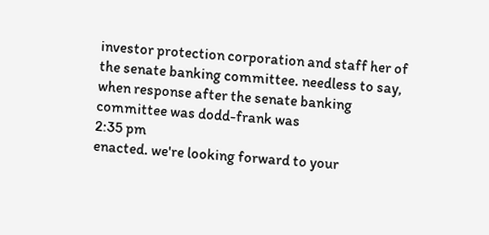investor protection corporation and staff her of the senate banking committee. needless to say, when response after the senate banking committee was dodd-frank was
2:35 pm
enacted. we're looking forward to your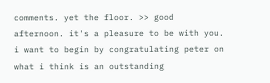comments. yet the floor. >> good afternoon. it's a pleasure to be with you. i want to begin by congratulating peter on what i think is an outstanding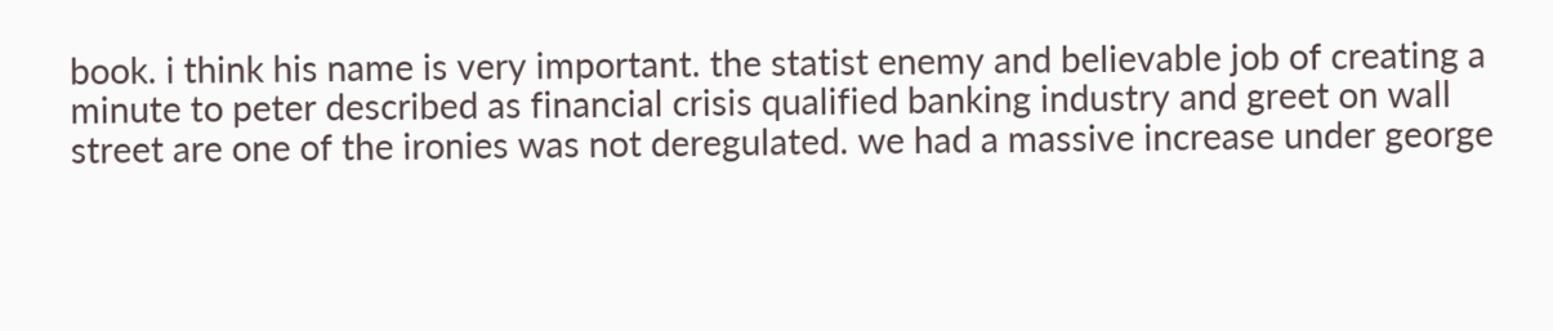book. i think his name is very important. the statist enemy and believable job of creating a minute to peter described as financial crisis qualified banking industry and greet on wall street are one of the ironies was not deregulated. we had a massive increase under george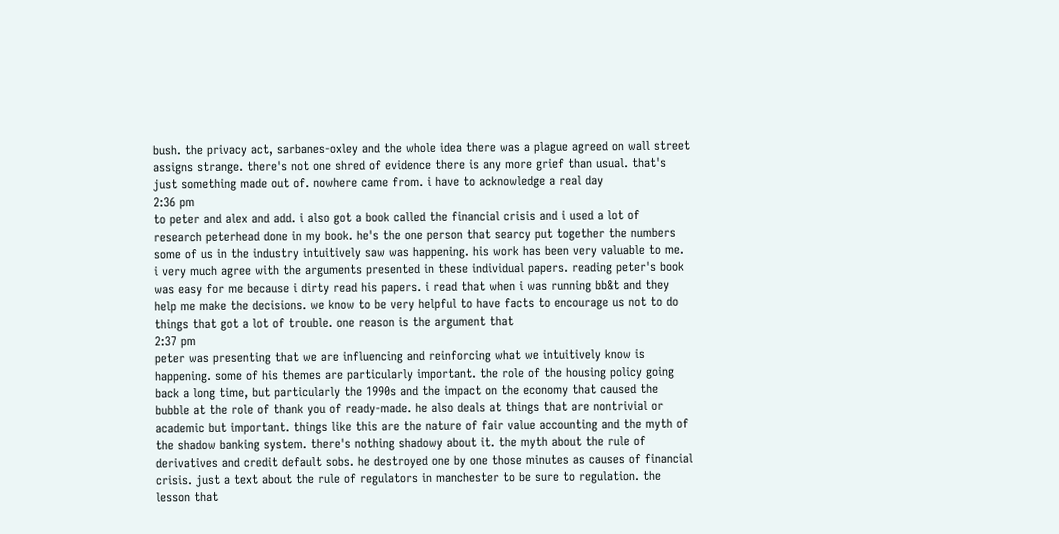bush. the privacy act, sarbanes-oxley and the whole idea there was a plague agreed on wall street assigns strange. there's not one shred of evidence there is any more grief than usual. that's just something made out of. nowhere came from. i have to acknowledge a real day
2:36 pm
to peter and alex and add. i also got a book called the financial crisis and i used a lot of research peterhead done in my book. he's the one person that searcy put together the numbers some of us in the industry intuitively saw was happening. his work has been very valuable to me. i very much agree with the arguments presented in these individual papers. reading peter's book was easy for me because i dirty read his papers. i read that when i was running bb&t and they help me make the decisions. we know to be very helpful to have facts to encourage us not to do things that got a lot of trouble. one reason is the argument that
2:37 pm
peter was presenting that we are influencing and reinforcing what we intuitively know is happening. some of his themes are particularly important. the role of the housing policy going back a long time, but particularly the 1990s and the impact on the economy that caused the bubble at the role of thank you of ready-made. he also deals at things that are nontrivial or academic but important. things like this are the nature of fair value accounting and the myth of the shadow banking system. there's nothing shadowy about it. the myth about the rule of derivatives and credit default sobs. he destroyed one by one those minutes as causes of financial crisis. just a text about the rule of regulators in manchester to be sure to regulation. the lesson that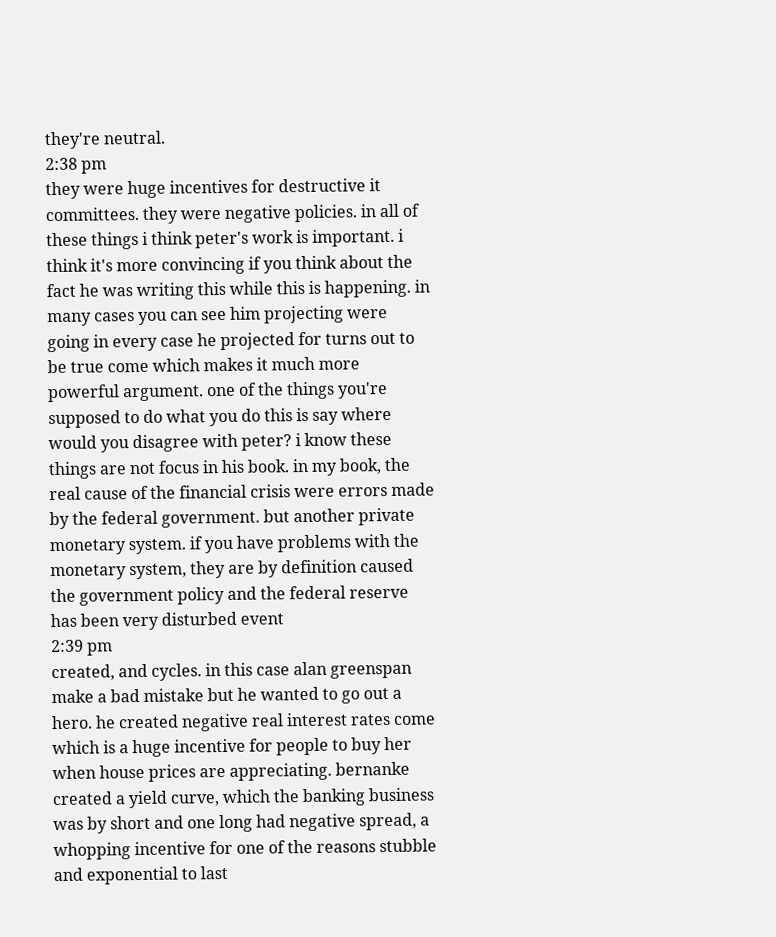they're neutral.
2:38 pm
they were huge incentives for destructive it committees. they were negative policies. in all of these things i think peter's work is important. i think it's more convincing if you think about the fact he was writing this while this is happening. in many cases you can see him projecting were going in every case he projected for turns out to be true come which makes it much more powerful argument. one of the things you're supposed to do what you do this is say where would you disagree with peter? i know these things are not focus in his book. in my book, the real cause of the financial crisis were errors made by the federal government. but another private monetary system. if you have problems with the monetary system, they are by definition caused the government policy and the federal reserve has been very disturbed event
2:39 pm
created, and cycles. in this case alan greenspan make a bad mistake but he wanted to go out a hero. he created negative real interest rates come which is a huge incentive for people to buy her when house prices are appreciating. bernanke created a yield curve, which the banking business was by short and one long had negative spread, a whopping incentive for one of the reasons stubble and exponential to last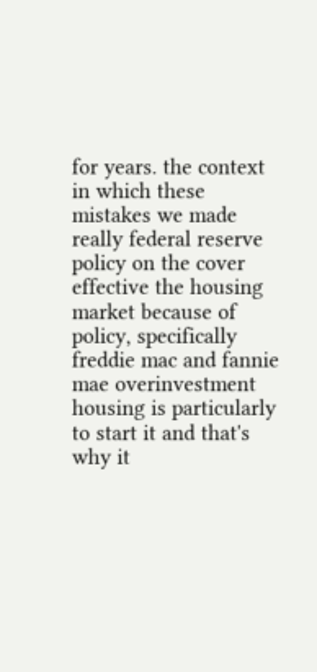for years. the context in which these mistakes we made really federal reserve policy on the cover effective the housing market because of policy, specifically freddie mac and fannie mae overinvestment housing is particularly to start it and that's why it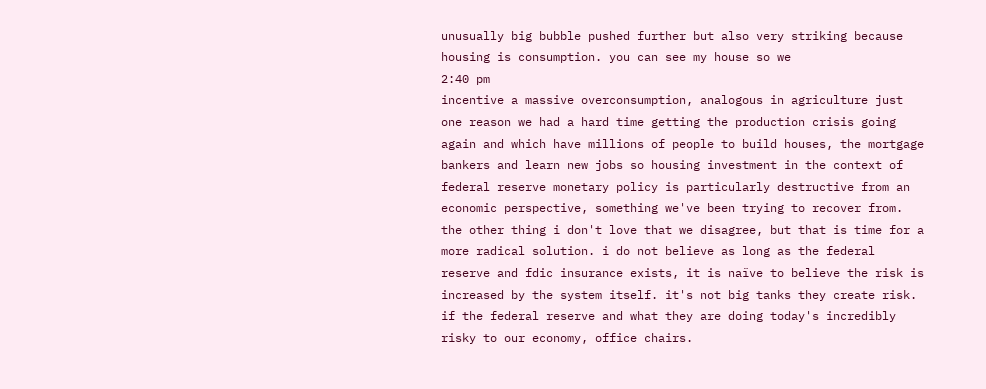unusually big bubble pushed further but also very striking because housing is consumption. you can see my house so we
2:40 pm
incentive a massive overconsumption, analogous in agriculture just one reason we had a hard time getting the production crisis going again and which have millions of people to build houses, the mortgage bankers and learn new jobs so housing investment in the context of federal reserve monetary policy is particularly destructive from an economic perspective, something we've been trying to recover from. the other thing i don't love that we disagree, but that is time for a more radical solution. i do not believe as long as the federal reserve and fdic insurance exists, it is naïve to believe the risk is increased by the system itself. it's not big tanks they create risk. if the federal reserve and what they are doing today's incredibly risky to our economy, office chairs.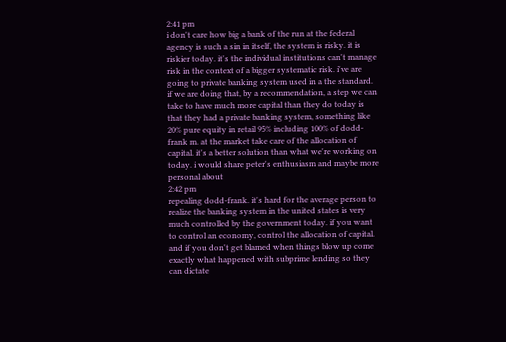2:41 pm
i don't care how big a bank of the run at the federal agency is such a sin in itself, the system is risky. it is riskier today. it's the individual institutions can't manage risk in the context of a bigger systematic risk. i've are going to private banking system used in a the standard. if we are doing that, by a recommendation, a step we can take to have much more capital than they do today is that they had a private banking system, something like 20% pure equity in retail 95% including 100% of dodd-frank m. at the market take care of the allocation of capital. it's a better solution than what we're working on today. i would share peter's enthusiasm and maybe more personal about
2:42 pm
repealing dodd-frank. it's hard for the average person to realize the banking system in the united states is very much controlled by the government today. if you want to control an economy, control the allocation of capital. and if you don't get blamed when things blow up come exactly what happened with subprime lending so they can dictate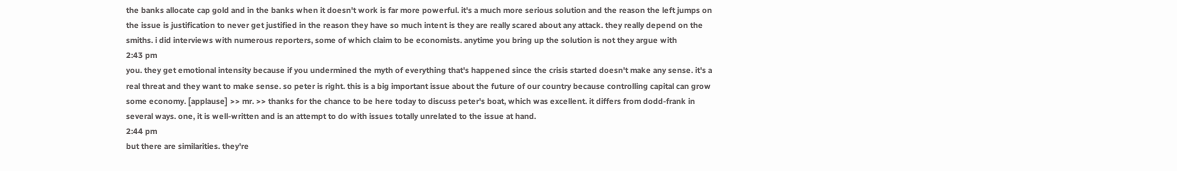the banks allocate cap gold and in the banks when it doesn't work is far more powerful. it's a much more serious solution and the reason the left jumps on the issue is justification to never get justified in the reason they have so much intent is they are really scared about any attack. they really depend on the smiths. i did interviews with numerous reporters, some of which claim to be economists. anytime you bring up the solution is not they argue with
2:43 pm
you. they get emotional intensity because if you undermined the myth of everything that's happened since the crisis started doesn't make any sense. it's a real threat and they want to make sense. so peter is right. this is a big important issue about the future of our country because controlling capital can grow some economy. [applause] >> mr. >> thanks for the chance to be here today to discuss peter's boat, which was excellent. it differs from dodd-frank in several ways. one, it is well-written and is an attempt to do with issues totally unrelated to the issue at hand.
2:44 pm
but there are similarities. they're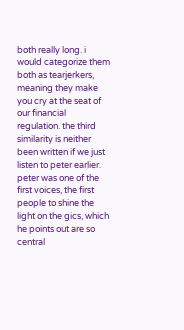both really long. i would categorize them both as tearjerkers, meaning they make you cry at the seat of our financial regulation. the third similarity is neither been written if we just listen to peter earlier. peter was one of the first voices, the first people to shine the light on the gics, which he points out are so central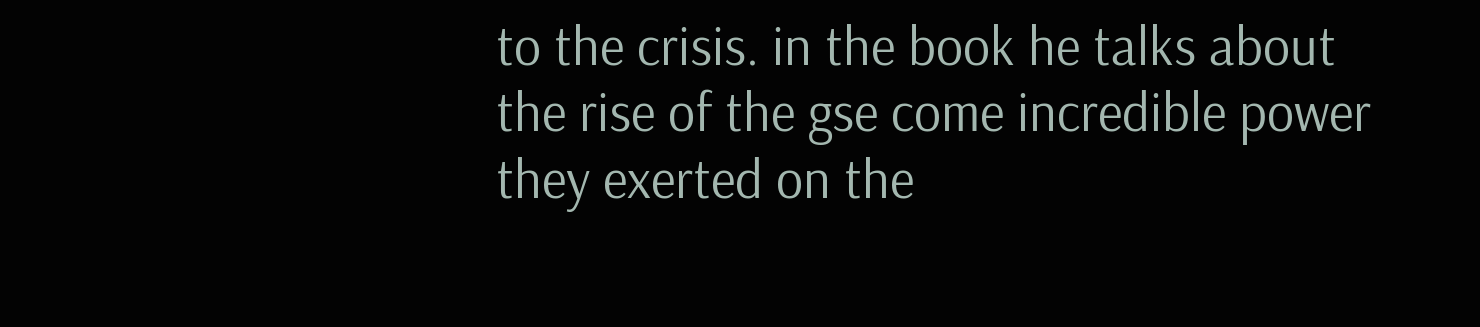to the crisis. in the book he talks about the rise of the gse come incredible power they exerted on the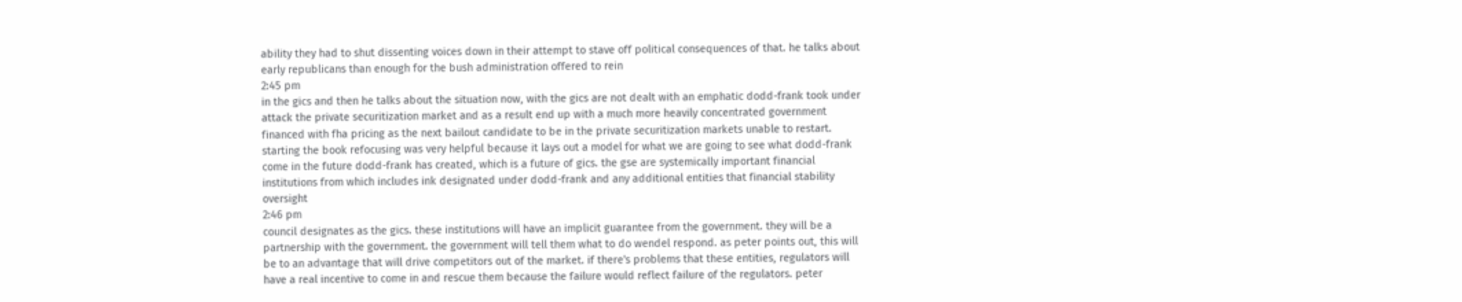ability they had to shut dissenting voices down in their attempt to stave off political consequences of that. he talks about early republicans than enough for the bush administration offered to rein
2:45 pm
in the gics and then he talks about the situation now, with the gics are not dealt with an emphatic dodd-frank took under attack the private securitization market and as a result end up with a much more heavily concentrated government financed with fha pricing as the next bailout candidate to be in the private securitization markets unable to restart. starting the book refocusing was very helpful because it lays out a model for what we are going to see what dodd-frank come in the future dodd-frank has created, which is a future of gics. the gse are systemically important financial institutions from which includes ink designated under dodd-frank and any additional entities that financial stability oversight
2:46 pm
council designates as the gics. these institutions will have an implicit guarantee from the government. they will be a partnership with the government. the government will tell them what to do wendel respond. as peter points out, this will be to an advantage that will drive competitors out of the market. if there's problems that these entities, regulators will have a real incentive to come in and rescue them because the failure would reflect failure of the regulators. peter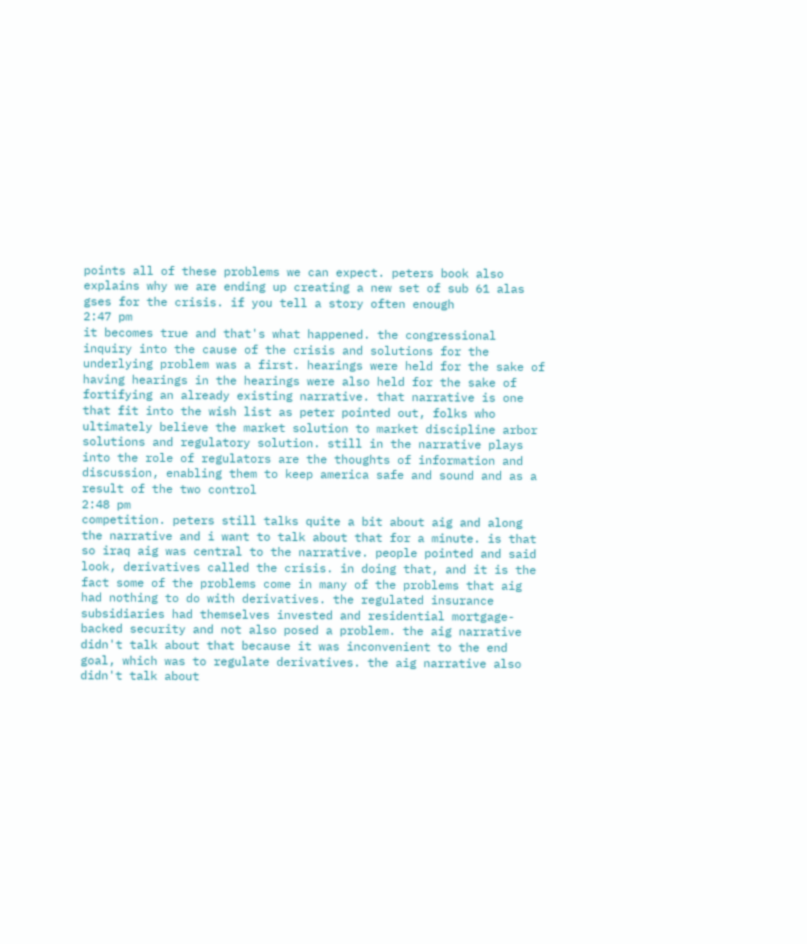points all of these problems we can expect. peters book also explains why we are ending up creating a new set of sub 61 alas gses for the crisis. if you tell a story often enough
2:47 pm
it becomes true and that's what happened. the congressional inquiry into the cause of the crisis and solutions for the underlying problem was a first. hearings were held for the sake of having hearings in the hearings were also held for the sake of fortifying an already existing narrative. that narrative is one that fit into the wish list as peter pointed out, folks who ultimately believe the market solution to market discipline arbor solutions and regulatory solution. still in the narrative plays into the role of regulators are the thoughts of information and discussion, enabling them to keep america safe and sound and as a result of the two control
2:48 pm
competition. peters still talks quite a bit about aig and along the narrative and i want to talk about that for a minute. is that so iraq aig was central to the narrative. people pointed and said look, derivatives called the crisis. in doing that, and it is the fact some of the problems come in many of the problems that aig had nothing to do with derivatives. the regulated insurance subsidiaries had themselves invested and residential mortgage-backed security and not also posed a problem. the aig narrative didn't talk about that because it was inconvenient to the end goal, which was to regulate derivatives. the aig narrative also didn't talk about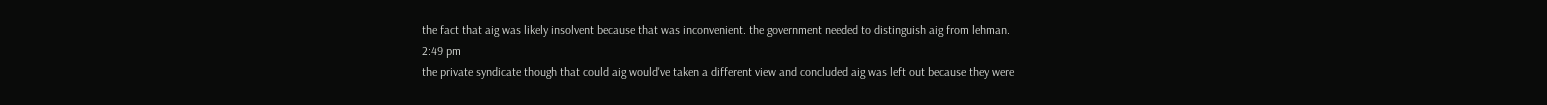the fact that aig was likely insolvent because that was inconvenient. the government needed to distinguish aig from lehman.
2:49 pm
the private syndicate though that could aig would've taken a different view and concluded aig was left out because they were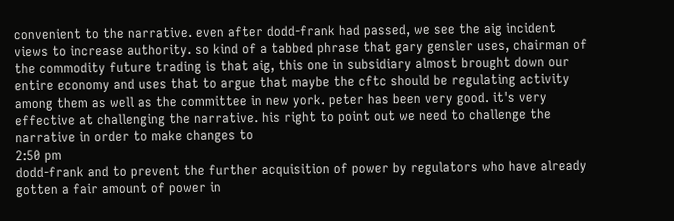convenient to the narrative. even after dodd-frank had passed, we see the aig incident views to increase authority. so kind of a tabbed phrase that gary gensler uses, chairman of the commodity future trading is that aig, this one in subsidiary almost brought down our entire economy and uses that to argue that maybe the cftc should be regulating activity among them as well as the committee in new york. peter has been very good. it's very effective at challenging the narrative. his right to point out we need to challenge the narrative in order to make changes to
2:50 pm
dodd-frank and to prevent the further acquisition of power by regulators who have already gotten a fair amount of power in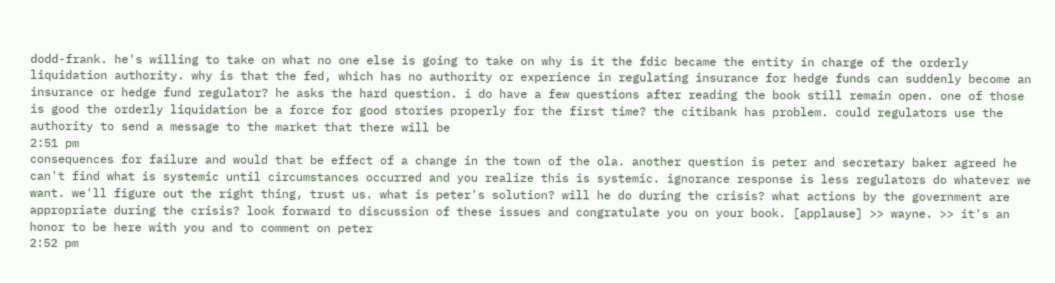dodd-frank. he's willing to take on what no one else is going to take on why is it the fdic became the entity in charge of the orderly liquidation authority. why is that the fed, which has no authority or experience in regulating insurance for hedge funds can suddenly become an insurance or hedge fund regulator? he asks the hard question. i do have a few questions after reading the book still remain open. one of those is good the orderly liquidation be a force for good stories properly for the first time? the citibank has problem. could regulators use the authority to send a message to the market that there will be
2:51 pm
consequences for failure and would that be effect of a change in the town of the ola. another question is peter and secretary baker agreed he can't find what is systemic until circumstances occurred and you realize this is systemic. ignorance response is less regulators do whatever we want. we'll figure out the right thing, trust us. what is peter's solution? will he do during the crisis? what actions by the government are appropriate during the crisis? look forward to discussion of these issues and congratulate you on your book. [applause] >> wayne. >> it's an honor to be here with you and to comment on peter
2:52 pm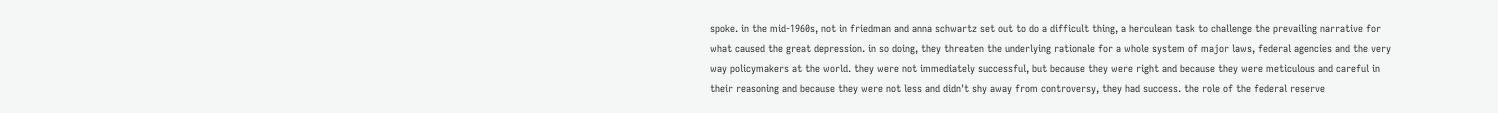spoke. in the mid-1960s, not in friedman and anna schwartz set out to do a difficult thing, a herculean task to challenge the prevailing narrative for what caused the great depression. in so doing, they threaten the underlying rationale for a whole system of major laws, federal agencies and the very way policymakers at the world. they were not immediately successful, but because they were right and because they were meticulous and careful in their reasoning and because they were not less and didn't shy away from controversy, they had success. the role of the federal reserve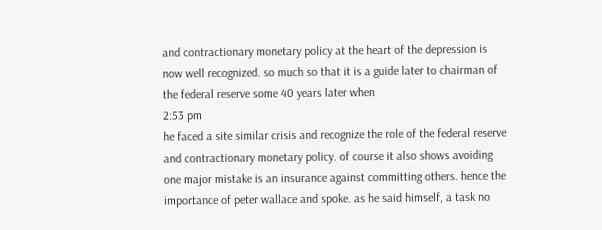and contractionary monetary policy at the heart of the depression is now well recognized. so much so that it is a guide later to chairman of the federal reserve some 40 years later when
2:53 pm
he faced a site similar crisis and recognize the role of the federal reserve and contractionary monetary policy. of course it also shows avoiding one major mistake is an insurance against committing others. hence the importance of peter wallace and spoke. as he said himself, a task no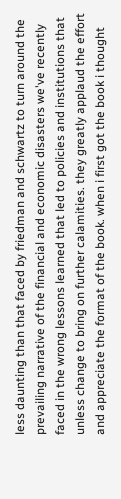less daunting than that faced by friedman and schwartz to turn around the prevailing narrative of the financial and economic disasters we've recently faced in the wrong lessons learned that led to policies and institutions that unless change to bring on further calamities. they greatly applaud the effort and appreciate the format of the book. when i first got the book i thought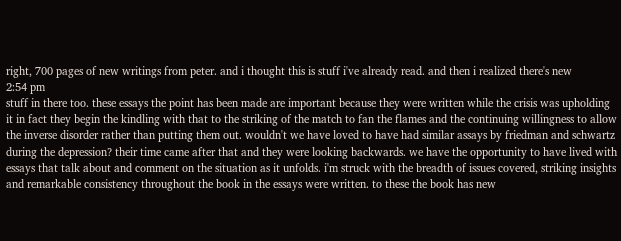right, 700 pages of new writings from peter. and i thought this is stuff i've already read. and then i realized there's new
2:54 pm
stuff in there too. these essays the point has been made are important because they were written while the crisis was upholding it in fact they begin the kindling with that to the striking of the match to fan the flames and the continuing willingness to allow the inverse disorder rather than putting them out. wouldn't we have loved to have had similar assays by friedman and schwartz during the depression? their time came after that and they were looking backwards. we have the opportunity to have lived with essays that talk about and comment on the situation as it unfolds. i'm struck with the breadth of issues covered, striking insights and remarkable consistency throughout the book in the essays were written. to these the book has new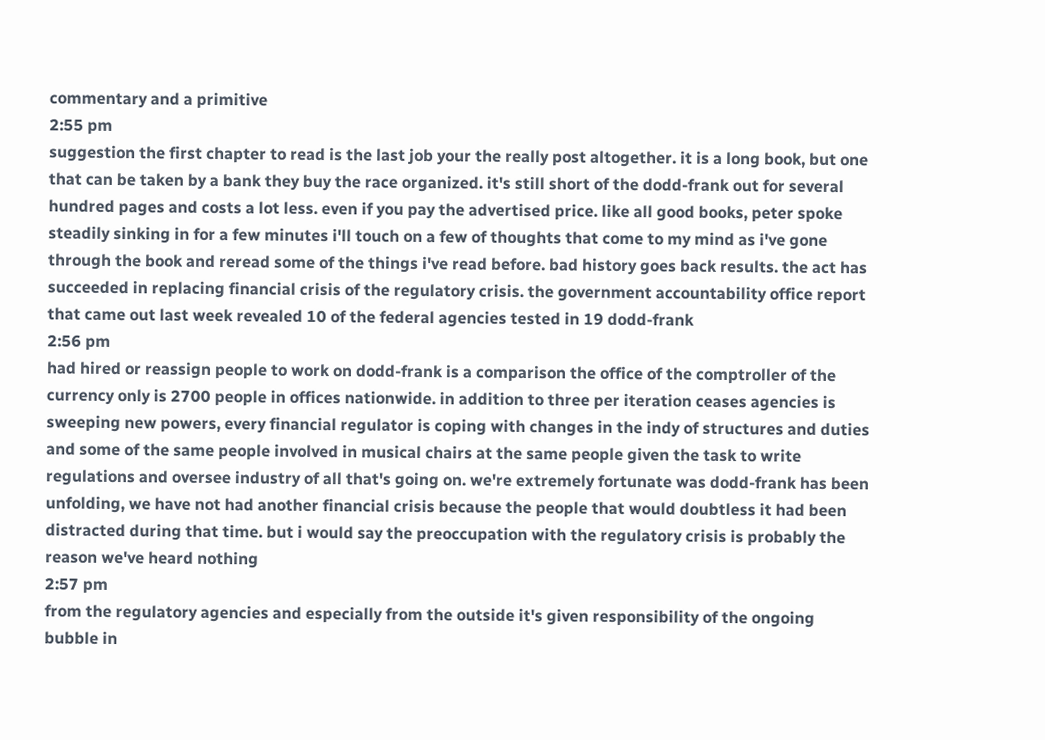commentary and a primitive
2:55 pm
suggestion the first chapter to read is the last job your the really post altogether. it is a long book, but one that can be taken by a bank they buy the race organized. it's still short of the dodd-frank out for several hundred pages and costs a lot less. even if you pay the advertised price. like all good books, peter spoke steadily sinking in for a few minutes i'll touch on a few of thoughts that come to my mind as i've gone through the book and reread some of the things i've read before. bad history goes back results. the act has succeeded in replacing financial crisis of the regulatory crisis. the government accountability office report that came out last week revealed 10 of the federal agencies tested in 19 dodd-frank
2:56 pm
had hired or reassign people to work on dodd-frank is a comparison the office of the comptroller of the currency only is 2700 people in offices nationwide. in addition to three per iteration ceases agencies is sweeping new powers, every financial regulator is coping with changes in the indy of structures and duties and some of the same people involved in musical chairs at the same people given the task to write regulations and oversee industry of all that's going on. we're extremely fortunate was dodd-frank has been unfolding, we have not had another financial crisis because the people that would doubtless it had been distracted during that time. but i would say the preoccupation with the regulatory crisis is probably the reason we've heard nothing
2:57 pm
from the regulatory agencies and especially from the outside it's given responsibility of the ongoing bubble in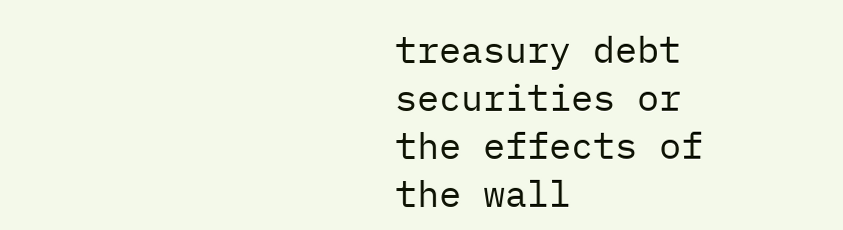treasury debt securities or the effects of the wall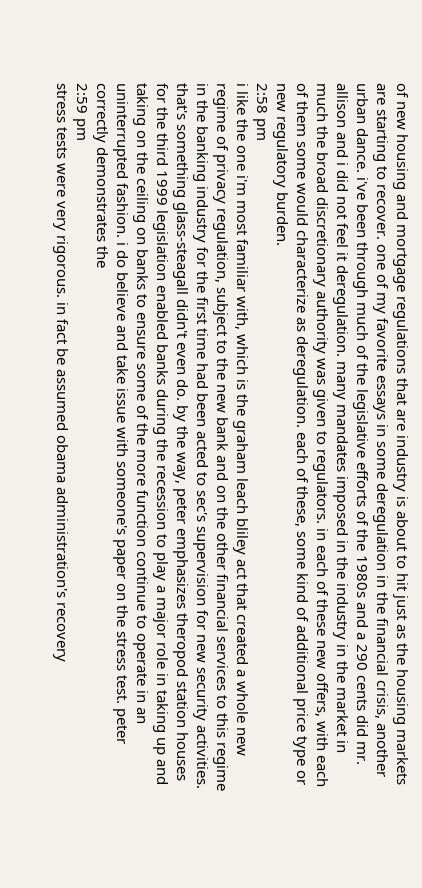of new housing and mortgage regulations that are industry is about to hit just as the housing markets are starting to recover. one of my favorite essays in some deregulation in the financial crisis, another urban dance. i've been through much of the legislative efforts of the 1980s and a 290 cents did mr. allison and i did not feel it deregulation. many mandates imposed in the industry in the market in much the broad discretionary authority was given to regulators. in each of these new offers, with each of them some would characterize as deregulation. each of these, some kind of additional price type or new regulatory burden.
2:58 pm
i like the one i'm most familiar with, which is the graham leach bliley act that created a whole new regime of privacy regulation, subject to the new bank and on the other financial services to this regime in the banking industry for the first time had been acted to sec's supervision for new security activities. that's something glass-steagall didn't even do. by the way, peter emphasizes theropod station houses for the third 1999 legislation enabled banks during the recession to play a major role in taking up and taking on the ceiling on banks to ensure some of the more function continue to operate in an uninterrupted fashion. i do believe and take issue with someone's paper on the stress test. peter correctly demonstrates the
2:59 pm
stress tests were very rigorous. in fact be assumed obama administration's recovery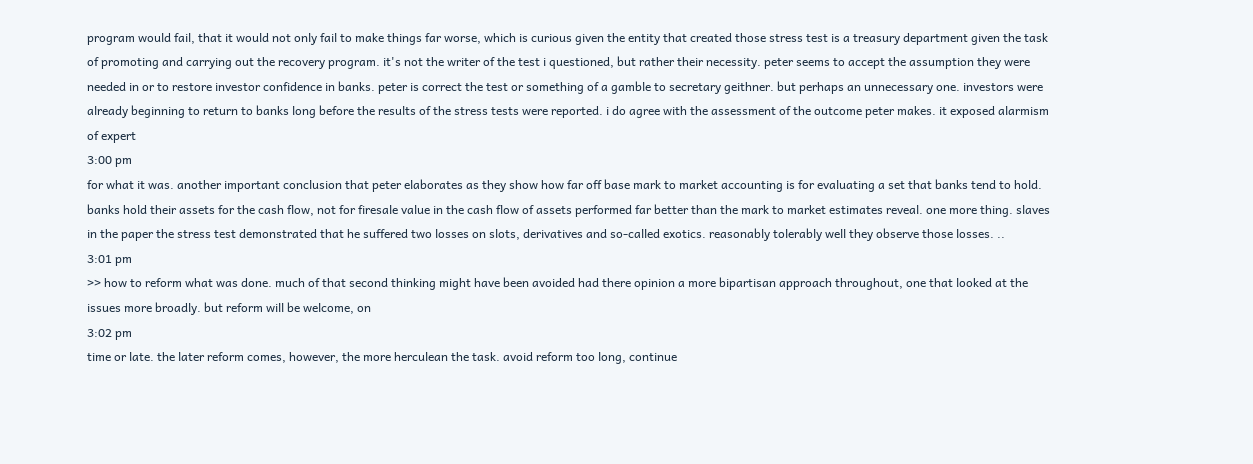program would fail, that it would not only fail to make things far worse, which is curious given the entity that created those stress test is a treasury department given the task of promoting and carrying out the recovery program. it's not the writer of the test i questioned, but rather their necessity. peter seems to accept the assumption they were needed in or to restore investor confidence in banks. peter is correct the test or something of a gamble to secretary geithner. but perhaps an unnecessary one. investors were already beginning to return to banks long before the results of the stress tests were reported. i do agree with the assessment of the outcome peter makes. it exposed alarmism of expert
3:00 pm
for what it was. another important conclusion that peter elaborates as they show how far off base mark to market accounting is for evaluating a set that banks tend to hold. banks hold their assets for the cash flow, not for firesale value in the cash flow of assets performed far better than the mark to market estimates reveal. one more thing. slaves in the paper the stress test demonstrated that he suffered two losses on slots, derivatives and so-called exotics. reasonably tolerably well they observe those losses. ..
3:01 pm
>> how to reform what was done. much of that second thinking might have been avoided had there opinion a more bipartisan approach throughout, one that looked at the issues more broadly. but reform will be welcome, on
3:02 pm
time or late. the later reform comes, however, the more herculean the task. avoid reform too long, continue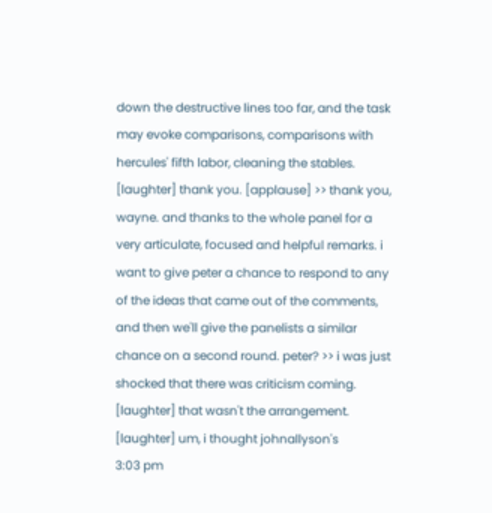down the destructive lines too far, and the task may evoke comparisons, comparisons with hercules' fifth labor, cleaning the stables. [laughter] thank you. [applause] >> thank you, wayne. and thanks to the whole panel for a very articulate, focused and helpful remarks. i want to give peter a chance to respond to any of the ideas that came out of the comments, and then we'll give the panelists a similar chance on a second round. peter? >> i was just shocked that there was criticism coming. [laughter] that wasn't the arrangement. [laughter] um, i thought johnallyson's
3:03 pm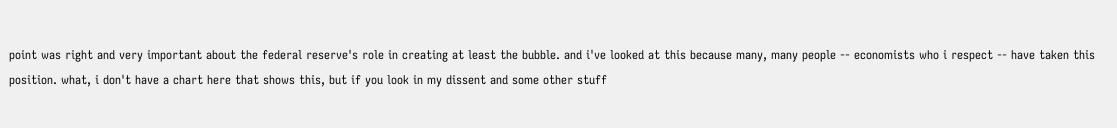point was right and very important about the federal reserve's role in creating at least the bubble. and i've looked at this because many, many people -- economists who i respect -- have taken this position. what, i don't have a chart here that shows this, but if you look in my dissent and some other stuff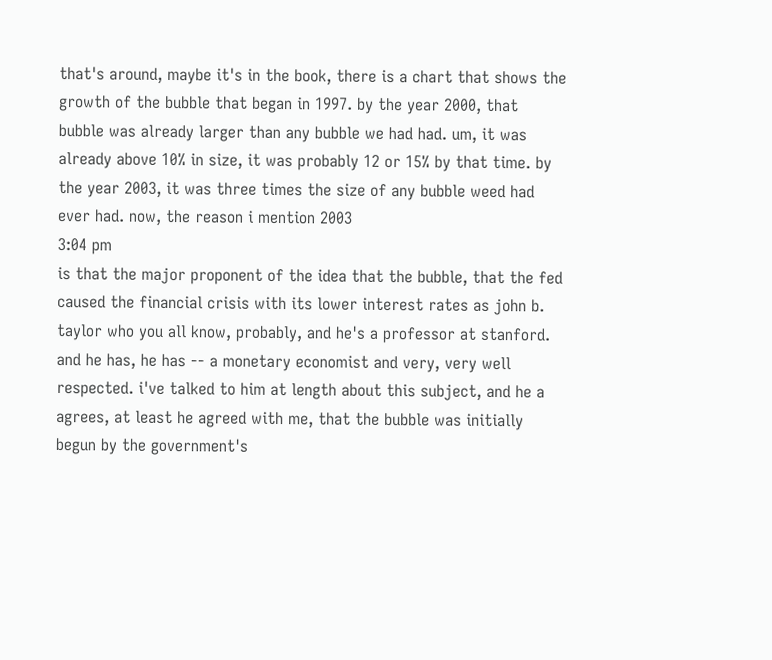that's around, maybe it's in the book, there is a chart that shows the growth of the bubble that began in 1997. by the year 2000, that bubble was already larger than any bubble we had had. um, it was already above 10% in size, it was probably 12 or 15% by that time. by the year 2003, it was three times the size of any bubble weed had ever had. now, the reason i mention 2003
3:04 pm
is that the major proponent of the idea that the bubble, that the fed caused the financial crisis with its lower interest rates as john b. taylor who you all know, probably, and he's a professor at stanford. and he has, he has -- a monetary economist and very, very well respected. i've talked to him at length about this subject, and he a agrees, at least he agreed with me, that the bubble was initially begun by the government's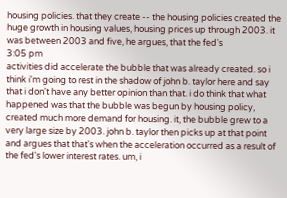housing policies. that they create -- the housing policies created the huge growth in housing values, housing prices up through 2003. it was between 2003 and five, he argues, that the fed's
3:05 pm
activities did accelerate the bubble that was already created. so i think i'm going to rest in the shadow of john b. taylor here and say that i don't have any better opinion than that. i do think that what happened was that the bubble was begun by housing policy, created much more demand for housing. it, the bubble grew to a very large size by 2003. john b. taylor then picks up at that point and argues that that's when the acceleration occurred as a result of the fed's lower interest rates. um, i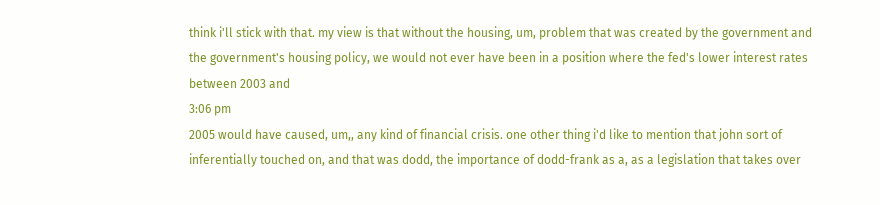think i'll stick with that. my view is that without the housing, um, problem that was created by the government and the government's housing policy, we would not ever have been in a position where the fed's lower interest rates between 2003 and
3:06 pm
2005 would have caused, um,, any kind of financial crisis. one other thing i'd like to mention that john sort of inferentially touched on, and that was dodd, the importance of dodd-frank as a, as a legislation that takes over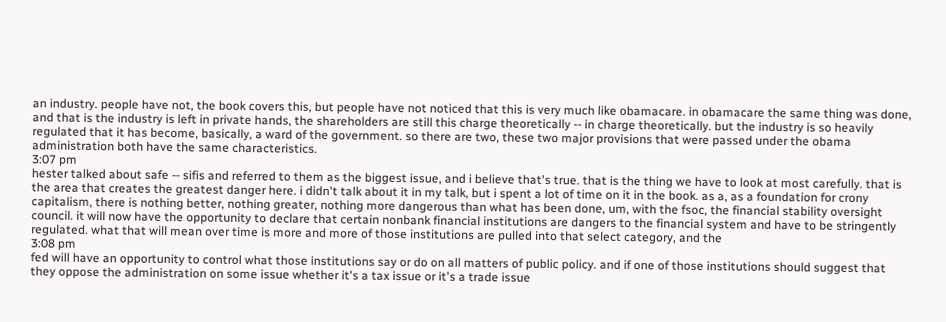an industry. people have not, the book covers this, but people have not noticed that this is very much like obamacare. in obamacare the same thing was done, and that is the industry is left in private hands, the shareholders are still this charge theoretically -- in charge theoretically. but the industry is so heavily regulated that it has become, basically, a ward of the government. so there are two, these two major provisions that were passed under the obama administration both have the same characteristics.
3:07 pm
hester talked about safe -- sifis and referred to them as the biggest issue, and i believe that's true. that is the thing we have to look at most carefully. that is the area that creates the greatest danger here. i didn't talk about it in my talk, but i spent a lot of time on it in the book. as a, as a foundation for crony capitalism, there is nothing better, nothing greater, nothing more dangerous than what has been done, um, with the fsoc, the financial stability oversight council. it will now have the opportunity to declare that certain nonbank financial institutions are dangers to the financial system and have to be stringently regulated. what that will mean over time is more and more of those institutions are pulled into that select category, and the
3:08 pm
fed will have an opportunity to control what those institutions say or do on all matters of public policy. and if one of those institutions should suggest that they oppose the administration on some issue whether it's a tax issue or it's a trade issue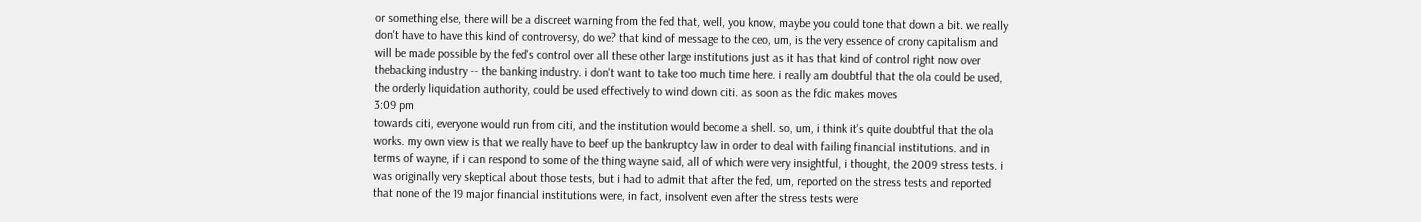or something else, there will be a discreet warning from the fed that, well, you know, maybe you could tone that down a bit. we really don't have to have this kind of controversy, do we? that kind of message to the ceo, um, is the very essence of crony capitalism and will be made possible by the fed's control over all these other large institutions just as it has that kind of control right now over thebacking industry -- the banking industry. i don't want to take too much time here. i really am doubtful that the ola could be used, the orderly liquidation authority, could be used effectively to wind down citi. as soon as the fdic makes moves
3:09 pm
towards citi, everyone would run from citi, and the institution would become a shell. so, um, i think it's quite doubtful that the ola works. my own view is that we really have to beef up the bankruptcy law in order to deal with failing financial institutions. and in terms of wayne, if i can respond to some of the thing wayne said, all of which were very insightful, i thought, the 2009 stress tests. i was originally very skeptical about those tests, but i had to admit that after the fed, um, reported on the stress tests and reported that none of the 19 major financial institutions were, in fact, insolvent even after the stress tests were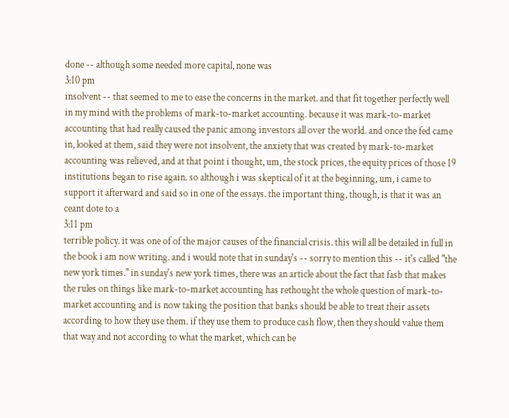done -- although some needed more capital, none was
3:10 pm
insolvent -- that seemed to me to ease the concerns in the market. and that fit together perfectly well in my mind with the problems of mark-to-market accounting. because it was mark-to-market accounting that had really caused the panic among investors all over the world. and once the fed came in, looked at them, said they were not insolvent, the anxiety that was created by mark-to-market accounting was relieved, and at that point i thought, um, the stock prices, the equity prices of those 19 institutions began to rise again. so although i was skeptical of it at the beginning, um, i came to support it afterward and said so in one of the essays. the important thing, though, is that it was an ceant dote to a
3:11 pm
terrible policy. it was one of of the major causes of the financial crisis. this will all be detailed in full in the book i am now writing. and i would note that in sunday's -- sorry to mention this -- it's called "the new york times." in sunday's new york times, there was an article about the fact that fasb that makes the rules on things like mark-to-market accounting has rethought the whole question of mark-to-market accounting and is now taking the position that banks should be able to treat their assets according to how they use them. if they use them to produce cash flow, then they should value them that way and not according to what the market, which can be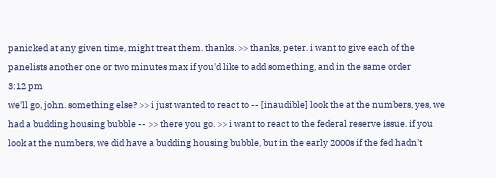panicked at any given time, might treat them. thanks. >> thanks, peter. i want to give each of the panelists another one or two minutes max if you'd like to add something, and in the same order
3:12 pm
we'll go, john. something else? >> i just wanted to react to -- [inaudible] look the at the numbers, yes, we had a budding housing bubble -- >> there you go. >> i want to react to the federal reserve issue. if you look at the numbers, we did have a budding housing bubble, but in the early 2000s if the fed hadn't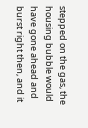stepped on the gas, the housing bubble would have gone ahead and burst right then, and it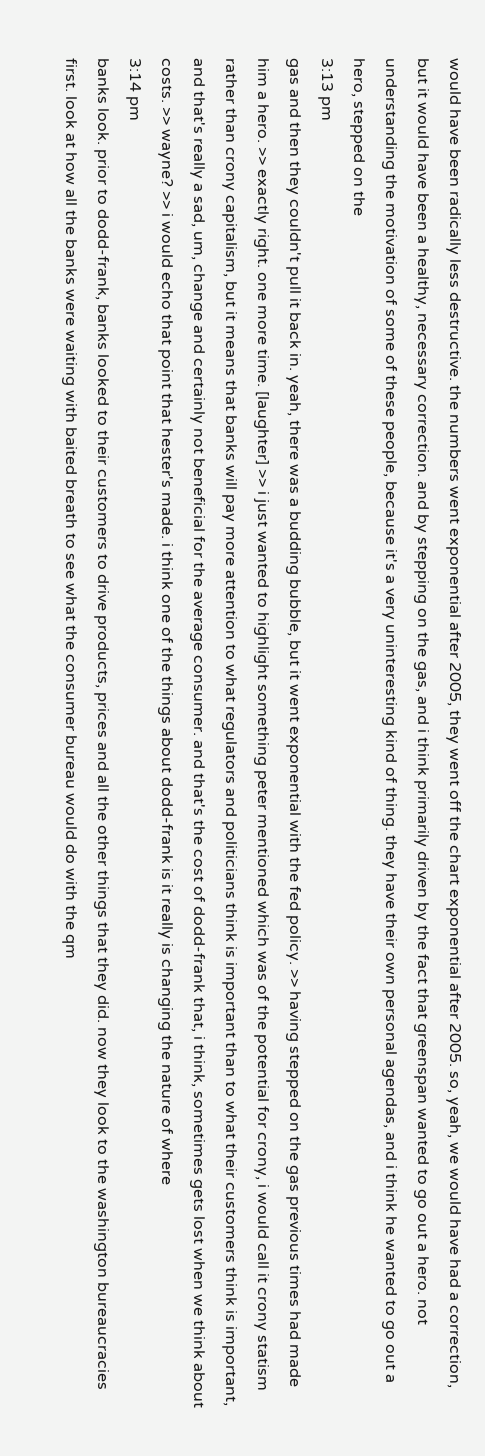would have been radically less destructive. the numbers went exponential after 2005, they went off the chart exponential after 2005. so, yeah, we would have had a correction, but it would have been a healthy, necessary correction. and by stepping on the gas, and i think primarily driven by the fact that greenspan wanted to go out a hero. not understanding the motivation of some of these people, because it's a very uninteresting kind of thing. they have their own personal agendas, and i think he wanted to go out a hero, stepped on the
3:13 pm
gas and then they couldn't pull it back in. yeah, there was a budding bubble, but it went exponential with the fed policy. >> having stepped on the gas previous times had made him a hero. >> exactly right. one more time. [laughter] >> i just wanted to highlight something peter mentioned which was of the potential for crony, i would call it crony statism rather than crony capitalism, but it means that banks will pay more attention to what regulators and politicians think is important than to what their customers think is important, and that's really a sad, um, change and certainly not beneficial for the average consumer. and that's the cost of dodd-frank that, i think, sometimes gets lost when we think about costs. >> wayne? >> i would echo that point that hester's made. i think one of the things about dodd-frank is it really is changing the nature of where
3:14 pm
banks look. prior to dodd-frank, banks looked to their customers to drive products, prices and all the other things that they did. now they look to the washington bureaucracies first. look at how all the banks were waiting with baited breath to see what the consumer bureau would do with the qm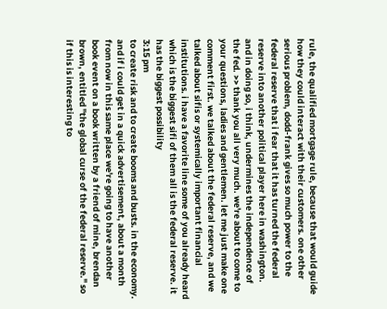rule, the qualified mortgage rule, because that would guide how they could interact with their customers. one other serious problem, dodd-frank gives so much power to the federal reserve that i fear that it has turned the federal reserve into another political player here in washington. and in doing so, i think, undermines the independence of the fed. >> thank you all very much. we're about to come to your questions, ladies and gentlemen. let me just make one comment first. we talked about the federal reserve, and we talked about sifis or systemically important financial institutions. i have a favorite line some of you already heard which is the biggest sifi of them all is the federal reserve. it has the biggest possibility
3:15 pm
to create risk and to create booms and busts. in the economy. and if i could get in a quick advertisement, about a month from now in this same place we're going to have another book event on a book written by a friend of mine, brendan brown, entitled "the global curse of the federal reserve." so if this is interesting to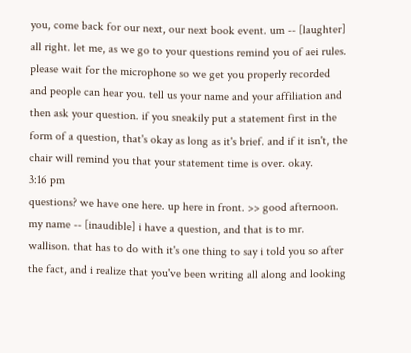you, come back for our next, our next book event. um -- [laughter] all right. let me, as we go to your questions remind you of aei rules. please wait for the microphone so we get you properly recorded and people can hear you. tell us your name and your affiliation and then ask your question. if you sneakily put a statement first in the form of a question, that's okay as long as it's brief. and if it isn't, the chair will remind you that your statement time is over. okay.
3:16 pm
questions? we have one here. up here in front. >> good afternoon. my name -- [inaudible] i have a question, and that is to mr. wallison. that has to do with it's one thing to say i told you so after the fact, and i realize that you've been writing all along and looking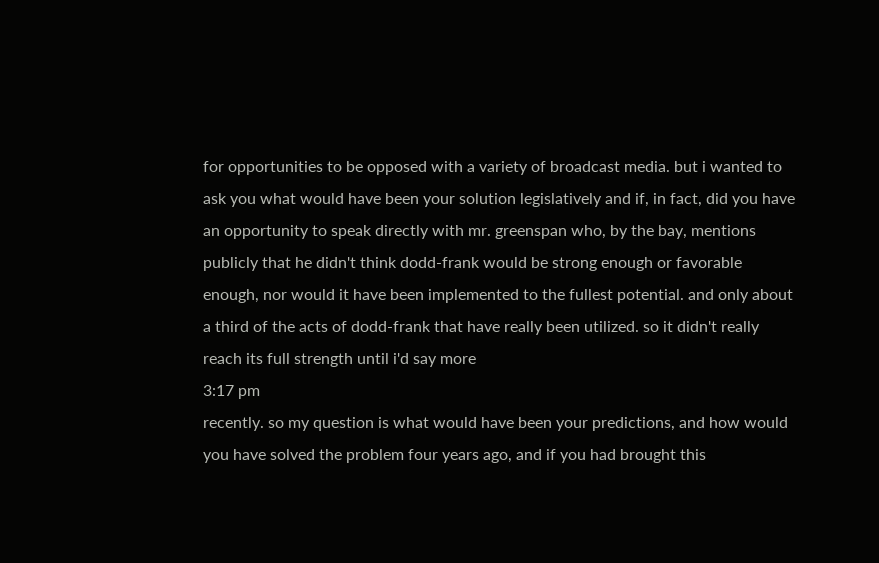for opportunities to be opposed with a variety of broadcast media. but i wanted to ask you what would have been your solution legislatively and if, in fact, did you have an opportunity to speak directly with mr. greenspan who, by the bay, mentions publicly that he didn't think dodd-frank would be strong enough or favorable enough, nor would it have been implemented to the fullest potential. and only about a third of the acts of dodd-frank that have really been utilized. so it didn't really reach its full strength until i'd say more
3:17 pm
recently. so my question is what would have been your predictions, and how would you have solved the problem four years ago, and if you had brought this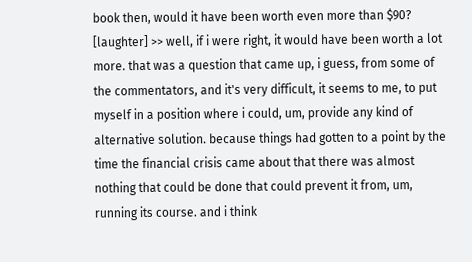book then, would it have been worth even more than $90? [laughter] >> well, if i were right, it would have been worth a lot more. that was a question that came up, i guess, from some of the commentators, and it's very difficult, it seems to me, to put myself in a position where i could, um, provide any kind of alternative solution. because things had gotten to a point by the time the financial crisis came about that there was almost nothing that could be done that could prevent it from, um, running its course. and i think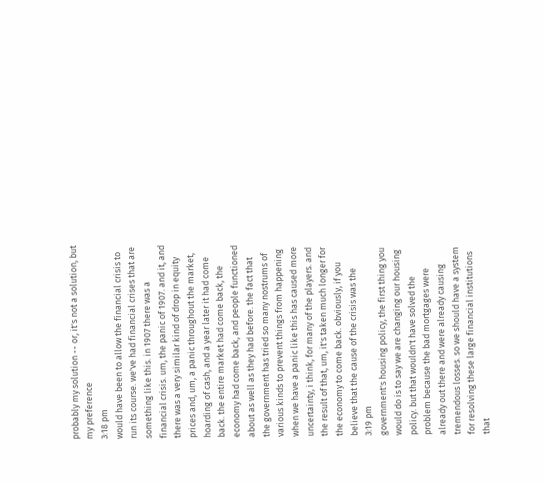probably my solution -- or, it's not a solution, but my preference
3:18 pm
would have been to allow the financial crisis to run its course. we've had financial crises that are something like this. in 1907 there was a financial crisis. um, the panic of 1907. and it, and there was a very similar kind of drop in equity prices and, um, a panic throughout the market, hoarding of cash, and a year later it had come back. the entire market had come back, the economy had come back, and people functioned about as well as they had before. the fact that the government has tried so many nostrums of various kinds to prevent things from happening when we have a panic like this has caused more uncertainty, i think, for many of the players. and the result of that, um, it's taken much longer for the economy to come back. obviously, if you believe that the cause of the crisis was the
3:19 pm
government's housing policy, the first thing you would do is to say we are changing our housing policy. but that wouldn't have solved the problem because the bad mortgages were already out there and were already causing tremendous losses. so we should have a system for resolving these large financial institutions that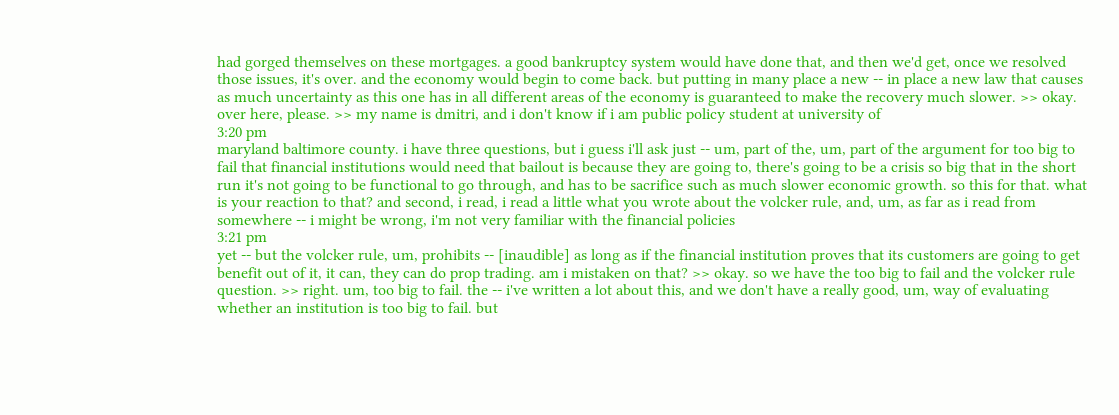had gorged themselves on these mortgages. a good bankruptcy system would have done that, and then we'd get, once we resolved those issues, it's over. and the economy would begin to come back. but putting in many place a new -- in place a new law that causes as much uncertainty as this one has in all different areas of the economy is guaranteed to make the recovery much slower. >> okay. over here, please. >> my name is dmitri, and i don't know if i am public policy student at university of
3:20 pm
maryland baltimore county. i have three questions, but i guess i'll ask just -- um, part of the, um, part of the argument for too big to fail that financial institutions would need that bailout is because they are going to, there's going to be a crisis so big that in the short run it's not going to be functional to go through, and has to be sacrifice such as much slower economic growth. so this for that. what is your reaction to that? and second, i read, i read a little what you wrote about the volcker rule, and, um, as far as i read from somewhere -- i might be wrong, i'm not very familiar with the financial policies
3:21 pm
yet -- but the volcker rule, um, prohibits -- [inaudible] as long as if the financial institution proves that its customers are going to get benefit out of it, it can, they can do prop trading. am i mistaken on that? >> okay. so we have the too big to fail and the volcker rule question. >> right. um, too big to fail. the -- i've written a lot about this, and we don't have a really good, um, way of evaluating whether an institution is too big to fail. but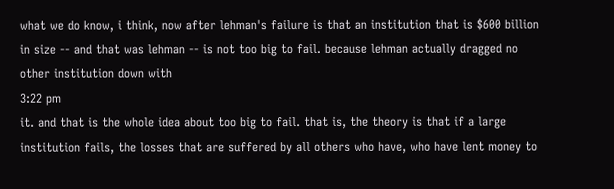what we do know, i think, now after lehman's failure is that an institution that is $600 billion in size -- and that was lehman -- is not too big to fail. because lehman actually dragged no other institution down with
3:22 pm
it. and that is the whole idea about too big to fail. that is, the theory is that if a large institution fails, the losses that are suffered by all others who have, who have lent money to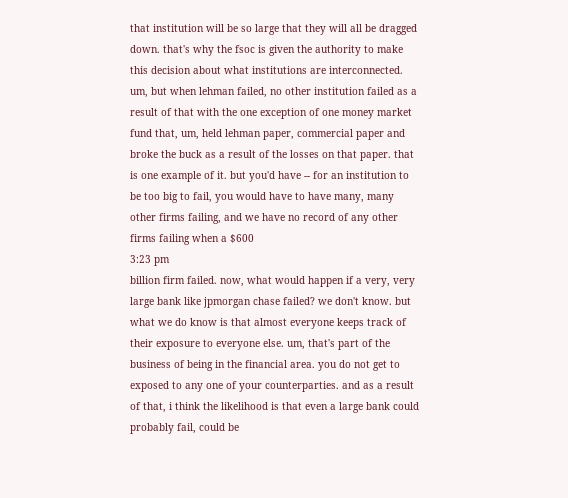that institution will be so large that they will all be dragged down. that's why the fsoc is given the authority to make this decision about what institutions are interconnected. um, but when lehman failed, no other institution failed as a result of that with the one exception of one money market fund that, um, held lehman paper, commercial paper and broke the buck as a result of the losses on that paper. that is one example of it. but you'd have -- for an institution to be too big to fail, you would have to have many, many other firms failing, and we have no record of any other firms failing when a $600
3:23 pm
billion firm failed. now, what would happen if a very, very large bank like jpmorgan chase failed? we don't know. but what we do know is that almost everyone keeps track of their exposure to everyone else. um, that's part of the business of being in the financial area. you do not get to exposed to any one of your counterparties. and as a result of that, i think the likelihood is that even a large bank could probably fail, could be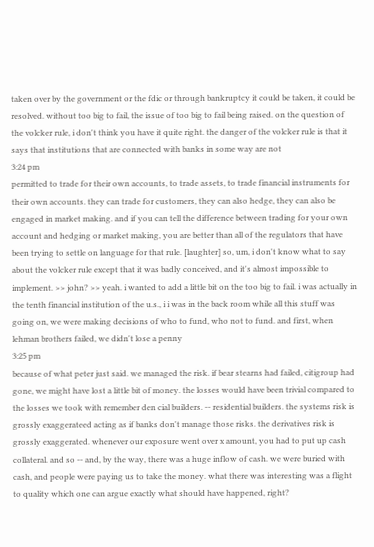taken over by the government or the fdic or through bankruptcy it could be taken, it could be resolved. without too big to fail, the issue of too big to fail being raised. on the question of the volcker rule, i don't think you have it quite right. the danger of the volcker rule is that it says that institutions that are connected with banks in some way are not
3:24 pm
permitted to trade for their own accounts, to trade assets, to trade financial instruments for their own accounts. they can trade for customers, they can also hedge, they can also be engaged in market making. and if you can tell the difference between trading for your own account and hedging or market making, you are better than all of the regulators that have been trying to settle on language for that rule. [laughter] so, um, i don't know what to say about the volcker rule except that it was badly conceived, and it's almost impossible to implement. >> john? >> yeah. i wanted to add a little bit on the too big to fail. i was actually in the tenth financial institution of the u.s., i i was in the back room while all this stuff was going on, we were making decisions of who to fund, who not to fund. and first, when lehman brothers failed, we didn't lose a penny
3:25 pm
because of what peter just said. we managed the risk. if bear stearns had failed, citigroup had gone, we might have lost a little bit of money. the losses would have been trivial compared to the losses we took with remember den cial builders. -- residential builders. the systems risk is grossly exaggerateed acting as if banks don't manage those risks. the derivatives risk is grossly exaggerated. whenever our exposure went over x amount, you had to put up cash collateral. and so -- and, by the way, there was a huge inflow of cash. we were buried with cash, and people were paying us to take the money. what there was interesting was a flight to quality which one can argue exactly what should have happened, right?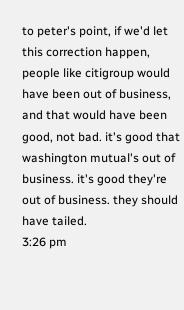to peter's point, if we'd let this correction happen, people like citigroup would have been out of business, and that would have been good, not bad. it's good that washington mutual's out of business. it's good they're out of business. they should have tailed.
3:26 pm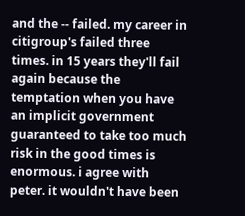and the -- failed. my career in citigroup's failed three times. in 15 years they'll fail again because the temptation when you have an implicit government guaranteed to take too much risk in the good times is enormous. i agree with peter. it wouldn't have been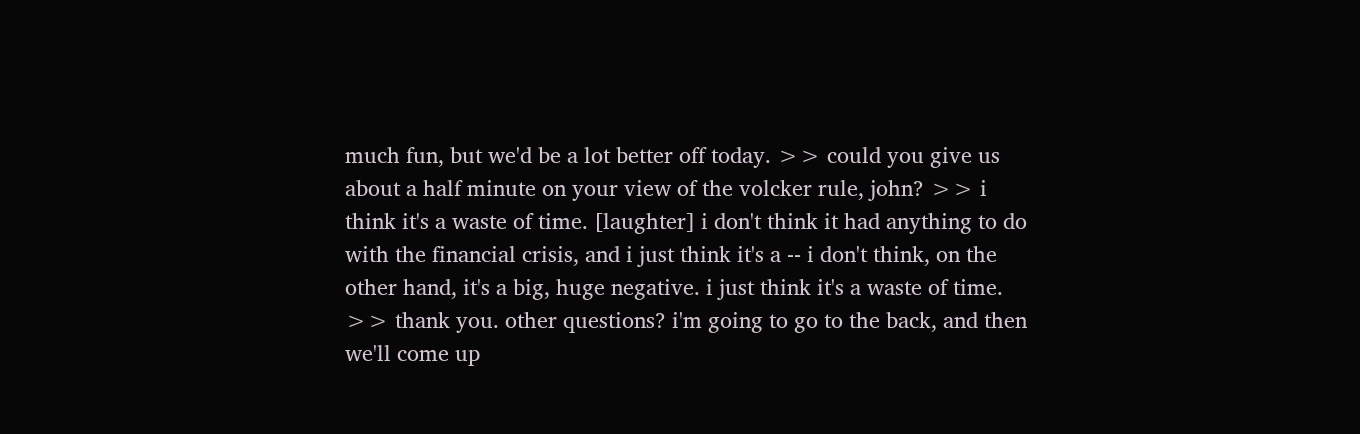much fun, but we'd be a lot better off today. >> could you give us about a half minute on your view of the volcker rule, john? >> i think it's a waste of time. [laughter] i don't think it had anything to do with the financial crisis, and i just think it's a -- i don't think, on the other hand, it's a big, huge negative. i just think it's a waste of time. >> thank you. other questions? i'm going to go to the back, and then we'll come up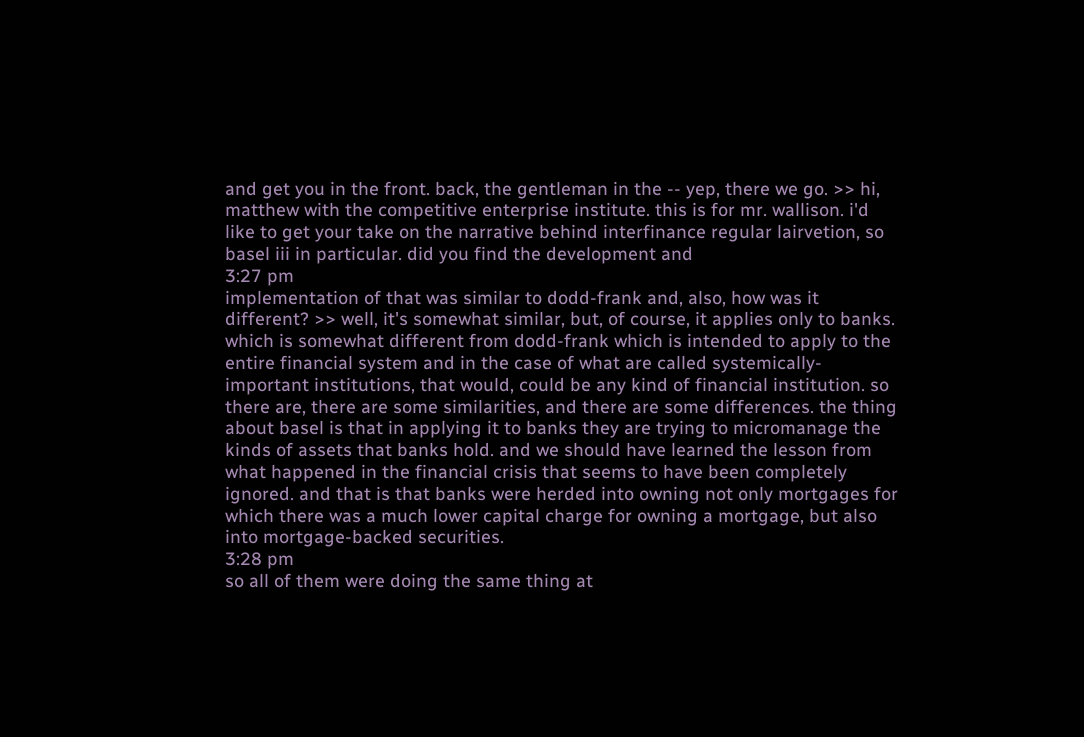and get you in the front. back, the gentleman in the -- yep, there we go. >> hi, matthew with the competitive enterprise institute. this is for mr. wallison. i'd like to get your take on the narrative behind interfinance regular lairvetion, so basel iii in particular. did you find the development and
3:27 pm
implementation of that was similar to dodd-frank and, also, how was it different? >> well, it's somewhat similar, but, of course, it applies only to banks. which is somewhat different from dodd-frank which is intended to apply to the entire financial system and in the case of what are called systemically-important institutions, that would, could be any kind of financial institution. so there are, there are some similarities, and there are some differences. the thing about basel is that in applying it to banks they are trying to micromanage the kinds of assets that banks hold. and we should have learned the lesson from what happened in the financial crisis that seems to have been completely ignored. and that is that banks were herded into owning not only mortgages for which there was a much lower capital charge for owning a mortgage, but also into mortgage-backed securities.
3:28 pm
so all of them were doing the same thing at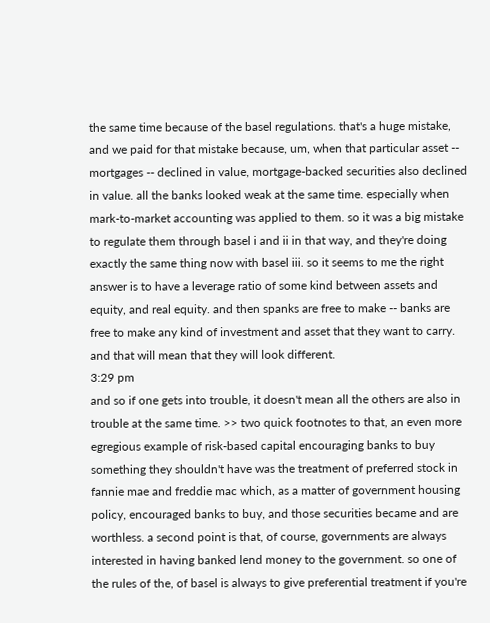the same time because of the basel regulations. that's a huge mistake, and we paid for that mistake because, um, when that particular asset -- mortgages -- declined in value, mortgage-backed securities also declined in value. all the banks looked weak at the same time. especially when mark-to-market accounting was applied to them. so it was a big mistake to regulate them through basel i and ii in that way, and they're doing exactly the same thing now with basel iii. so it seems to me the right answer is to have a leverage ratio of some kind between assets and equity, and real equity. and then spanks are free to make -- banks are free to make any kind of investment and asset that they want to carry. and that will mean that they will look different.
3:29 pm
and so if one gets into trouble, it doesn't mean all the others are also in trouble at the same time. >> two quick footnotes to that, an even more egregious example of risk-based capital encouraging banks to buy something they shouldn't have was the treatment of preferred stock in fannie mae and freddie mac which, as a matter of government housing policy, encouraged banks to buy, and those securities became and are worthless. a second point is that, of course, governments are always interested in having banked lend money to the government. so one of the rules of the, of basel is always to give preferential treatment if you're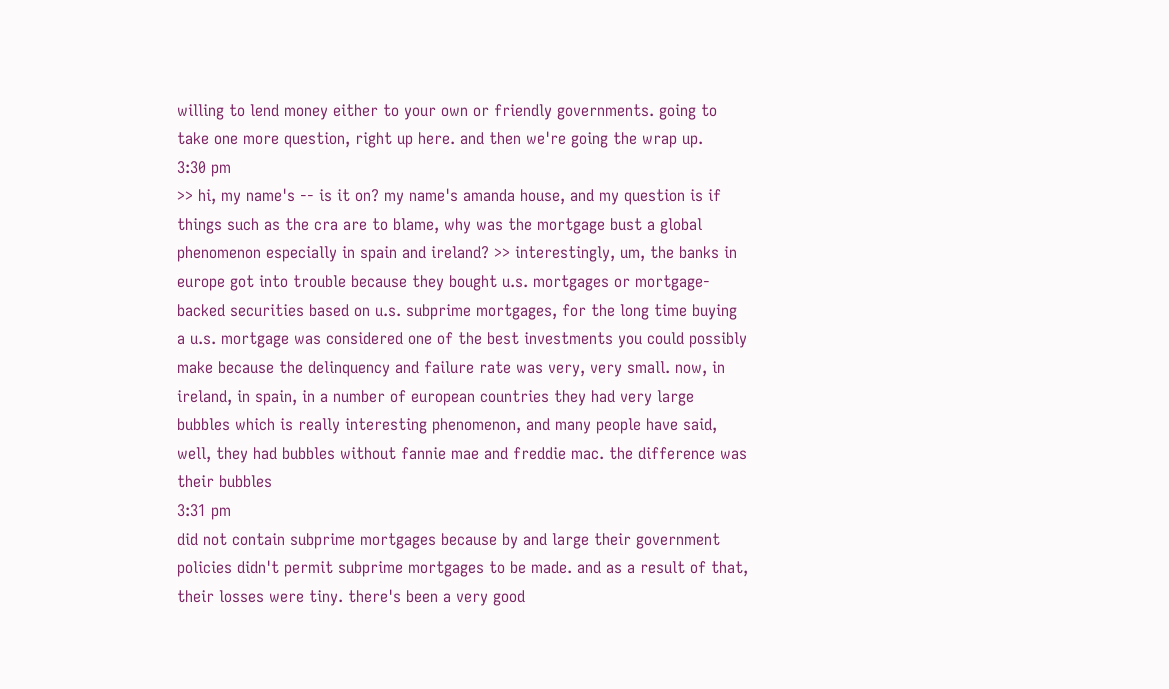willing to lend money either to your own or friendly governments. going to take one more question, right up here. and then we're going the wrap up.
3:30 pm
>> hi, my name's -- is it on? my name's amanda house, and my question is if things such as the cra are to blame, why was the mortgage bust a global phenomenon especially in spain and ireland? >> interestingly, um, the banks in europe got into trouble because they bought u.s. mortgages or mortgage-backed securities based on u.s. subprime mortgages, for the long time buying a u.s. mortgage was considered one of the best investments you could possibly make because the delinquency and failure rate was very, very small. now, in ireland, in spain, in a number of european countries they had very large bubbles which is really interesting phenomenon, and many people have said, well, they had bubbles without fannie mae and freddie mac. the difference was their bubbles
3:31 pm
did not contain subprime mortgages because by and large their government policies didn't permit subprime mortgages to be made. and as a result of that, their losses were tiny. there's been a very good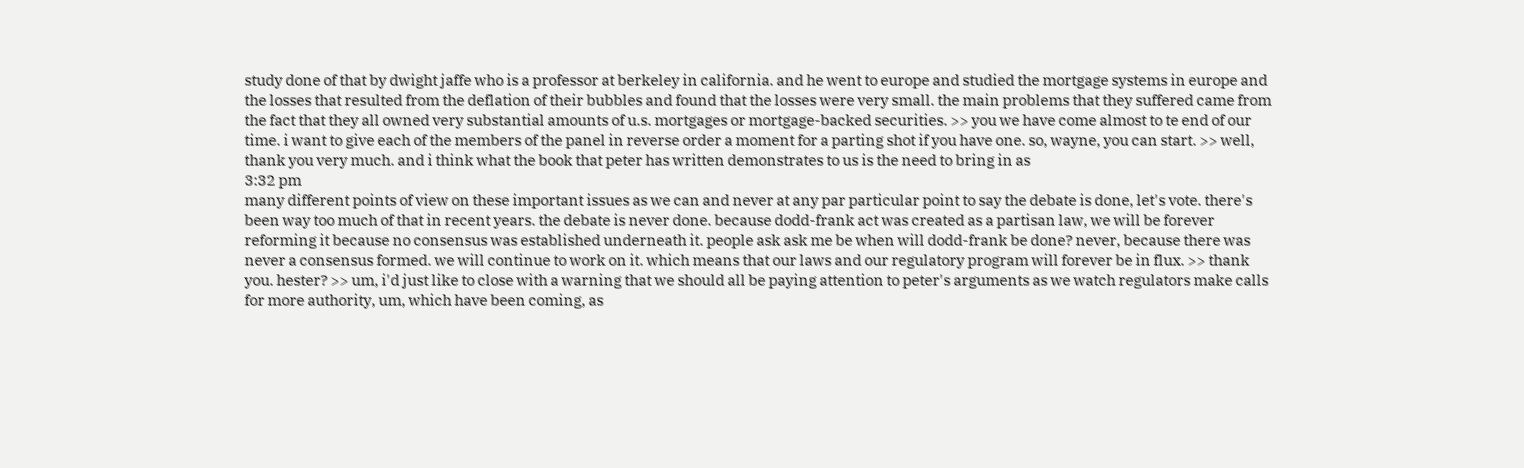study done of that by dwight jaffe who is a professor at berkeley in california. and he went to europe and studied the mortgage systems in europe and the losses that resulted from the deflation of their bubbles and found that the losses were very small. the main problems that they suffered came from the fact that they all owned very substantial amounts of u.s. mortgages or mortgage-backed securities. >> you we have come almost to te end of our time. i want to give each of the members of the panel in reverse order a moment for a parting shot if you have one. so, wayne, you can start. >> well, thank you very much. and i think what the book that peter has written demonstrates to us is the need to bring in as
3:32 pm
many different points of view on these important issues as we can and never at any par particular point to say the debate is done, let's vote. there's been way too much of that in recent years. the debate is never done. because dodd-frank act was created as a partisan law, we will be forever reforming it because no consensus was established underneath it. people ask ask me be when will dodd-frank be done? never, because there was never a consensus formed. we will continue to work on it. which means that our laws and our regulatory program will forever be in flux. >> thank you. hester? >> um, i'd just like to close with a warning that we should all be paying attention to peter's arguments as we watch regulators make calls for more authority, um, which have been coming, as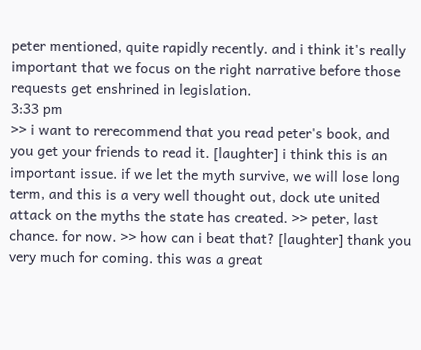peter mentioned, quite rapidly recently. and i think it's really important that we focus on the right narrative before those requests get enshrined in legislation.
3:33 pm
>> i want to rerecommend that you read peter's book, and you get your friends to read it. [laughter] i think this is an important issue. if we let the myth survive, we will lose long term, and this is a very well thought out, dock ute united attack on the myths the state has created. >> peter, last chance. for now. >> how can i beat that? [laughter] thank you very much for coming. this was a great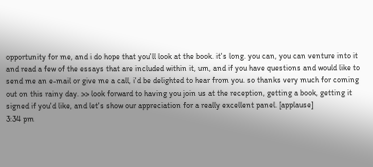opportunity for me, and i do hope that you'll look at the book. it's long. you can, you can venture into it and read a few of the essays that are included within it, um, and if you have questions and would like to send me an e-mail or give me a call, i'd be delighted to hear from you. so thanks very much for coming out on this rainy day. >> look forward to having you join us at the reception, getting a book, getting it signed if you'd like, and let's show our appreciation for a really excellent panel. [applause]
3:34 pm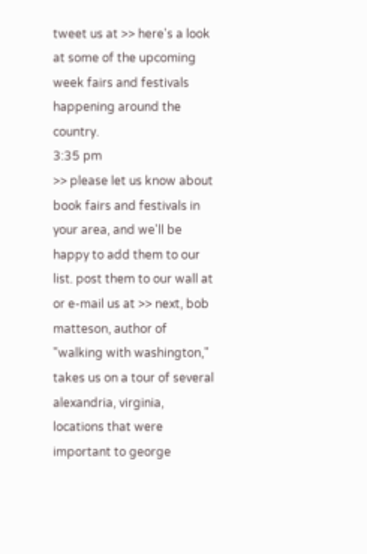tweet us at >> here's a look at some of the upcoming week fairs and festivals happening around the country.
3:35 pm
>> please let us know about book fairs and festivals in your area, and we'll be happy to add them to our list. post them to our wall at or e-mail us at >> next, bob matteson, author of "walking with washington," takes us on a tour of several alexandria, virginia, locations that were important to george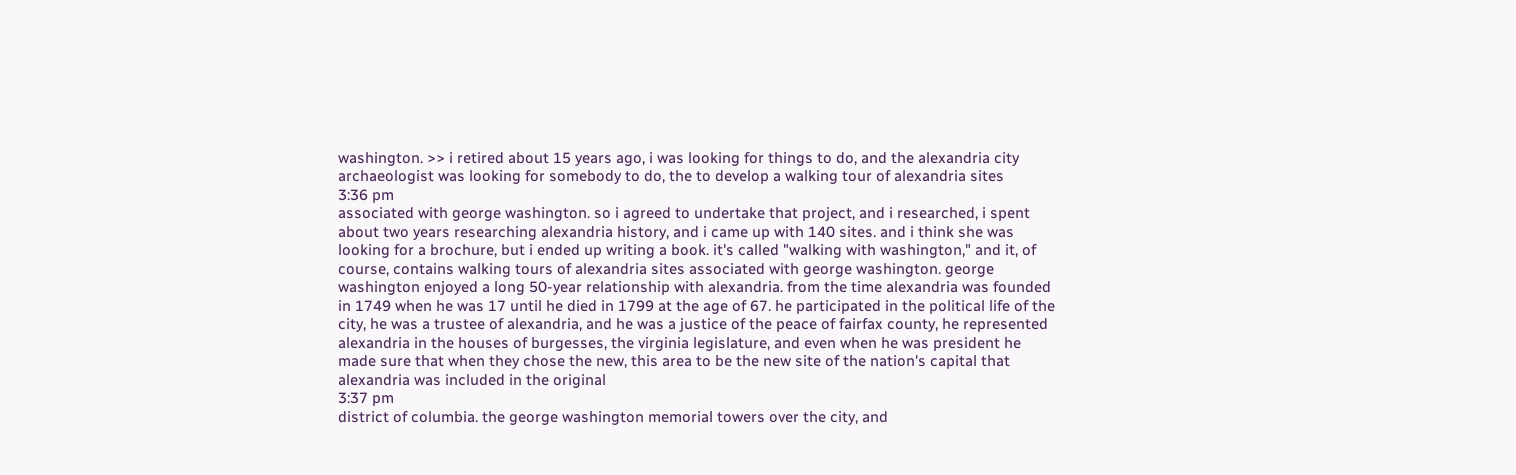washington. >> i retired about 15 years ago, i was looking for things to do, and the alexandria city archaeologist was looking for somebody to do, the to develop a walking tour of alexandria sites
3:36 pm
associated with george washington. so i agreed to undertake that project, and i researched, i spent about two years researching alexandria history, and i came up with 140 sites. and i think she was looking for a brochure, but i ended up writing a book. it's called "walking with washington," and it, of course, contains walking tours of alexandria sites associated with george washington. george washington enjoyed a long 50-year relationship with alexandria. from the time alexandria was founded in 1749 when he was 17 until he died in 1799 at the age of 67. he participated in the political life of the city, he was a trustee of alexandria, and he was a justice of the peace of fairfax county, he represented alexandria in the houses of burgesses, the virginia legislature, and even when he was president he made sure that when they chose the new, this area to be the new site of the nation's capital that alexandria was included in the original
3:37 pm
district of columbia. the george washington memorial towers over the city, and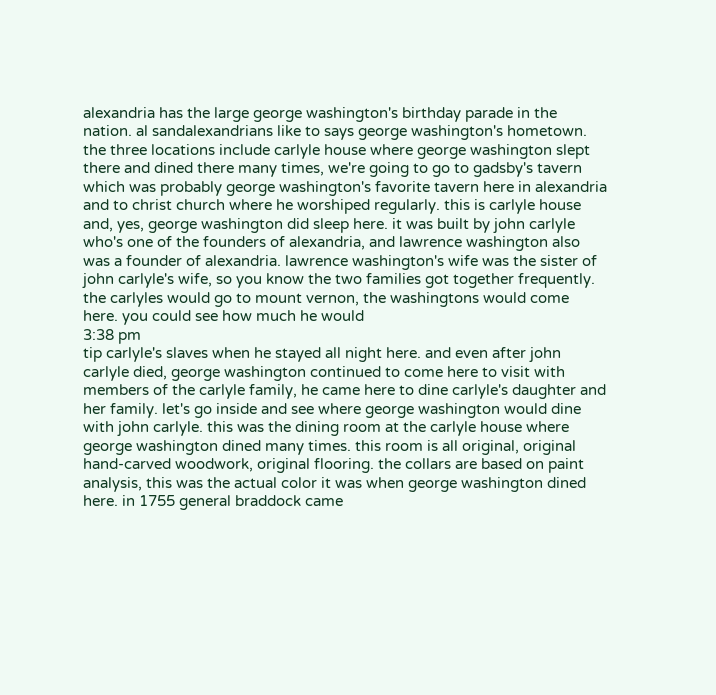alexandria has the large george washington's birthday parade in the nation. al sandalexandrians like to says george washington's hometown. the three locations include carlyle house where george washington slept there and dined there many times, we're going to go to gadsby's tavern which was probably george washington's favorite tavern here in alexandria and to christ church where he worshiped regularly. this is carlyle house and, yes, george washington did sleep here. it was built by john carlyle who's one of the founders of alexandria, and lawrence washington also was a founder of alexandria. lawrence washington's wife was the sister of john carlyle's wife, so you know the two families got together frequently. the carlyles would go to mount vernon, the washingtons would come here. you could see how much he would
3:38 pm
tip carlyle's slaves when he stayed all night here. and even after john carlyle died, george washington continued to come here to visit with members of the carlyle family, he came here to dine carlyle's daughter and her family. let's go inside and see where george washington would dine with john carlyle. this was the dining room at the carlyle house where george washington dined many times. this room is all original, original hand-carved woodwork, original flooring. the collars are based on paint analysis, this was the actual color it was when george washington dined here. in 1755 general braddock came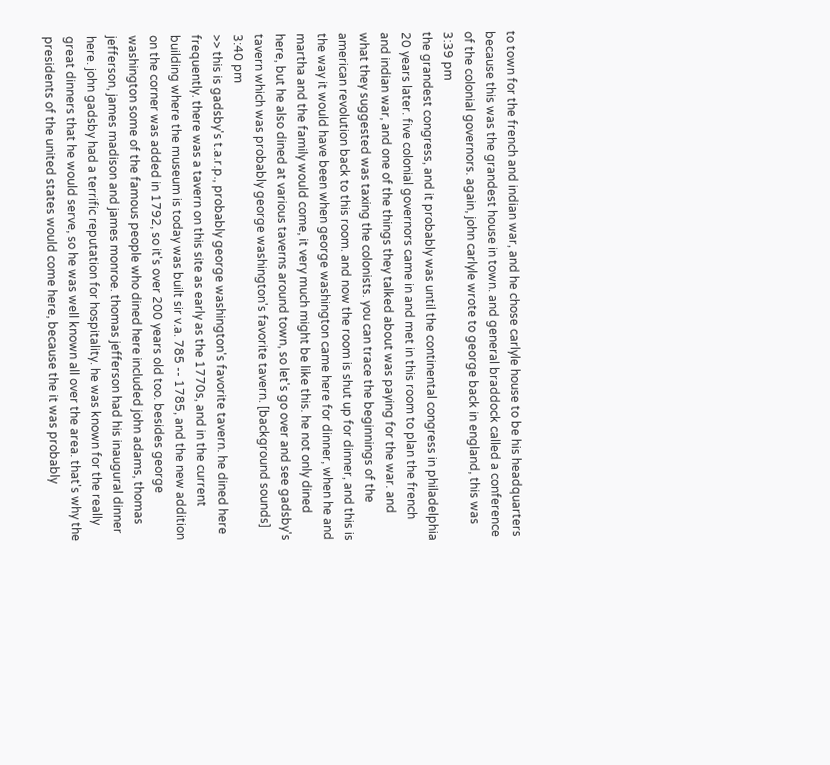to town for the french and indian war, and he chose carlyle house to be his headquarters because this was the grandest house in town. and general braddock called a conference of the colonial governors. again, john carlyle wrote to george back in england, this was
3:39 pm
the grandest congress, and it probably was until the continental congress in philadelphia 20 years later. five colonial governors came in and met in this room to plan the french and indian war, and one of the things they talked about was paying for the war. and what they suggested was taxing the colonists. you can trace the beginnings of the american revolution back to this room. and now the room is shut up for dinner, and this is the way it would have been when george washington came here for dinner, when he and martha and the family would come, it very much might be like this. he not only dined here, but he also dined at various taverns around town, so let's go over and see gadsby's tavern which was probably george washington's favorite tavern. [background sounds]
3:40 pm
>> this is gadsby's t.a.r.p., probably george washington's favorite tavern. he dined here frequently. there was a tavern on this site as early as the 1770s, and in the current building where the museum is today was built sir v.a. 785 -- 1785, and the new addition on the corner was added in 1792, so it's over 200 years old too. besides george washington some of the famous people who dined here included john adams, thomas jefferson, james madison and james monroe. thomas jefferson had his inaugural dinner here. john gadsby had a terrific reputation for hospitality. he was known for the really great dinners that he would serve, so he was well known all over the area. that's why the presidents of the united states would come here, because the it was probably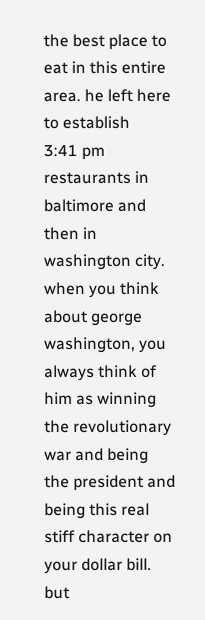the best place to eat in this entire area. he left here to establish
3:41 pm
restaurants in baltimore and then in washington city. when you think about george washington, you always think of him as winning the revolutionary war and being the president and being this real stiff character on your dollar bill. but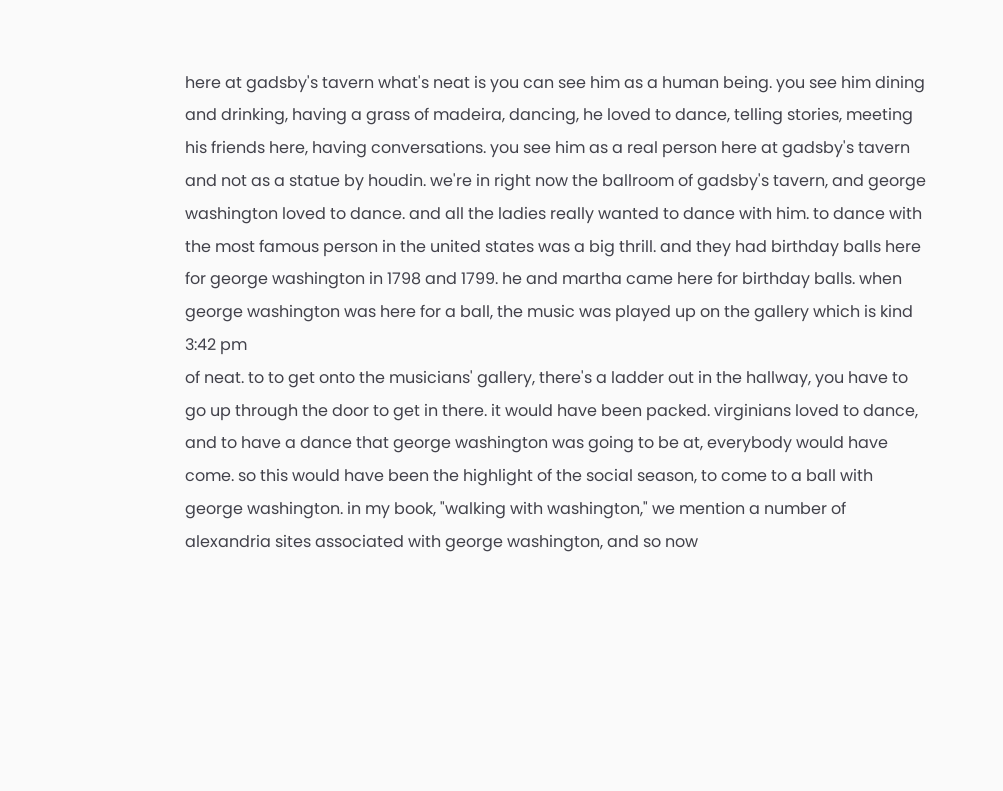here at gadsby's tavern what's neat is you can see him as a human being. you see him dining and drinking, having a grass of madeira, dancing, he loved to dance, telling stories, meeting his friends here, having conversations. you see him as a real person here at gadsby's tavern and not as a statue by houdin. we're in right now the ballroom of gadsby's tavern, and george washington loved to dance. and all the ladies really wanted to dance with him. to dance with the most famous person in the united states was a big thrill. and they had birthday balls here for george washington in 1798 and 1799. he and martha came here for birthday balls. when george washington was here for a ball, the music was played up on the gallery which is kind
3:42 pm
of neat. to to get onto the musicians' gallery, there's a ladder out in the hallway, you have to go up through the door to get in there. it would have been packed. virginians loved to dance, and to have a dance that george washington was going to be at, everybody would have come. so this would have been the highlight of the social season, to come to a ball with george washington. in my book, "walking with washington," we mention a number of alexandria sites associated with george washington, and so now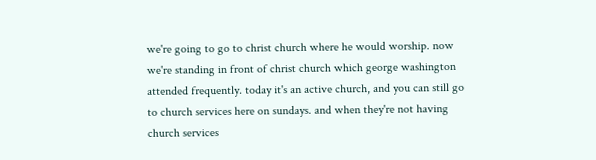we're going to go to christ church where he would worship. now we're standing in front of christ church which george washington attended frequently. today it's an active church, and you can still go to church services here on sundays. and when they're not having church services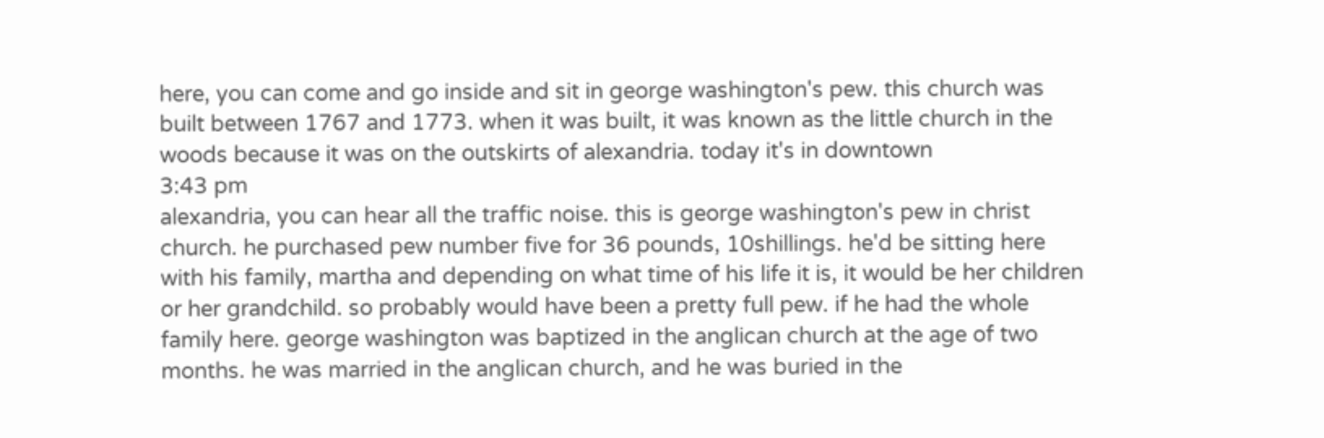here, you can come and go inside and sit in george washington's pew. this church was built between 1767 and 1773. when it was built, it was known as the little church in the woods because it was on the outskirts of alexandria. today it's in downtown
3:43 pm
alexandria, you can hear all the traffic noise. this is george washington's pew in christ church. he purchased pew number five for 36 pounds, 10shillings. he'd be sitting here with his family, martha and depending on what time of his life it is, it would be her children or her grandchild. so probably would have been a pretty full pew. if he had the whole family here. george washington was baptized in the anglican church at the age of two months. he was married in the anglican church, and he was buried in the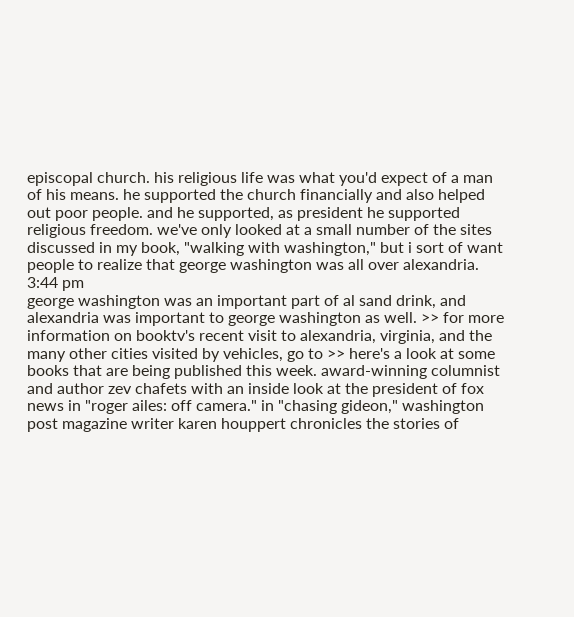episcopal church. his religious life was what you'd expect of a man of his means. he supported the church financially and also helped out poor people. and he supported, as president he supported religious freedom. we've only looked at a small number of the sites discussed in my book, "walking with washington," but i sort of want people to realize that george washington was all over alexandria.
3:44 pm
george washington was an important part of al sand drink, and alexandria was important to george washington as well. >> for more information on booktv's recent visit to alexandria, virginia, and the many other cities visited by vehicles, go to >> here's a look at some books that are being published this week. award-winning columnist and author zev chafets with an inside look at the president of fox news in "roger ailes: off camera." in "chasing gideon," washington post magazine writer karen houppert chronicles the stories of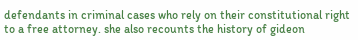defendants in criminal cases who rely on their constitutional right to a free attorney. she also recounts the history of gideon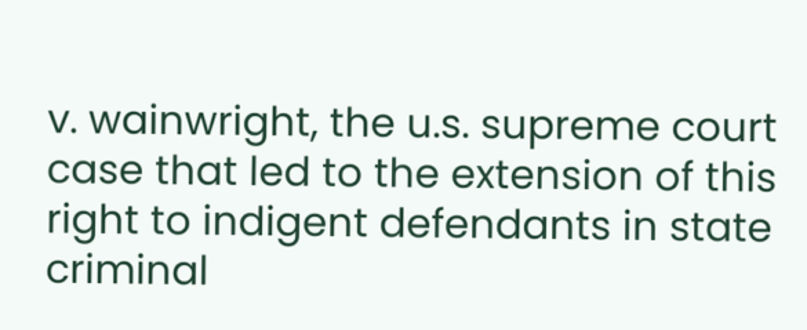v. wainwright, the u.s. supreme court case that led to the extension of this right to indigent defendants in state criminal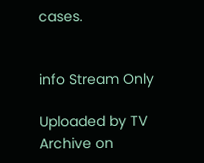cases.


info Stream Only

Uploaded by TV Archive on